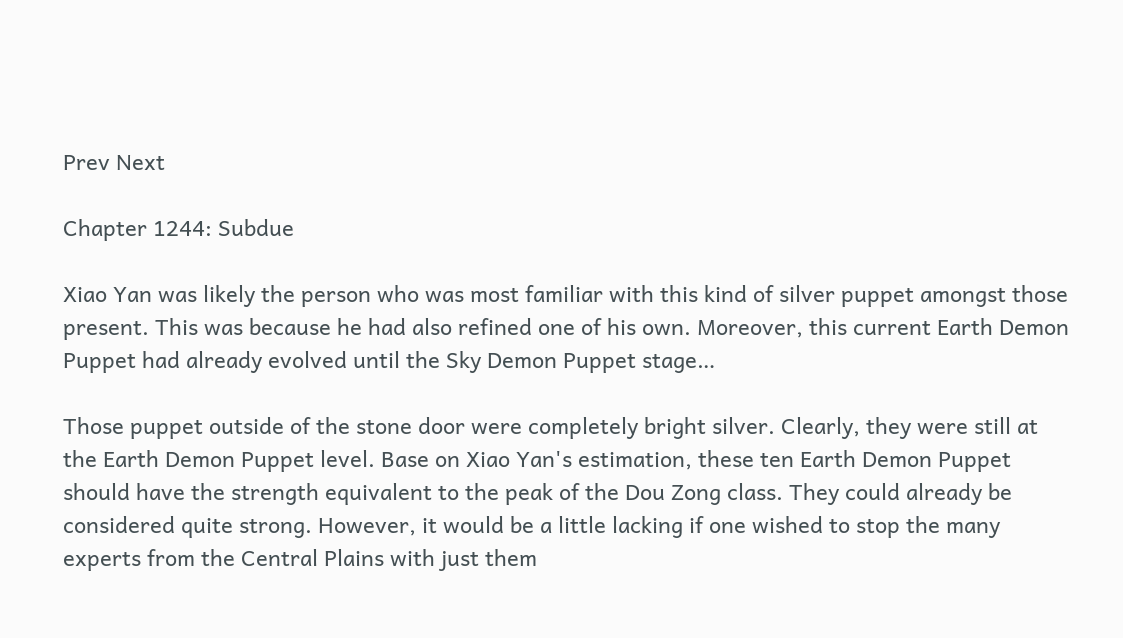Prev Next

Chapter 1244: Subdue

Xiao Yan was likely the person who was most familiar with this kind of silver puppet amongst those present. This was because he had also refined one of his own. Moreover, this current Earth Demon Puppet had already evolved until the Sky Demon Puppet stage…

Those puppet outside of the stone door were completely bright silver. Clearly, they were still at the Earth Demon Puppet level. Base on Xiao Yan's estimation, these ten Earth Demon Puppet should have the strength equivalent to the peak of the Dou Zong class. They could already be considered quite strong. However, it would be a little lacking if one wished to stop the many experts from the Central Plains with just them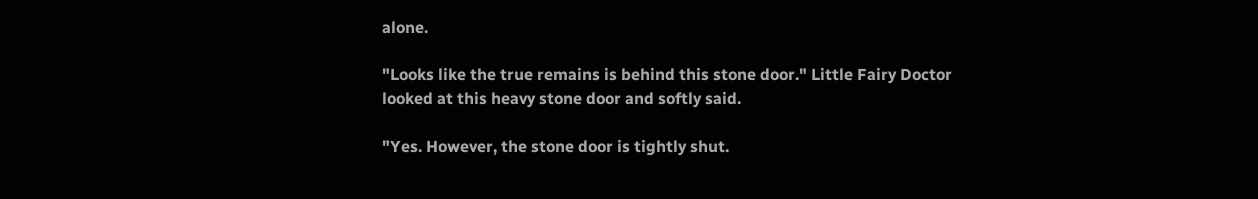alone.

"Looks like the true remains is behind this stone door." Little Fairy Doctor looked at this heavy stone door and softly said.

"Yes. However, the stone door is tightly shut.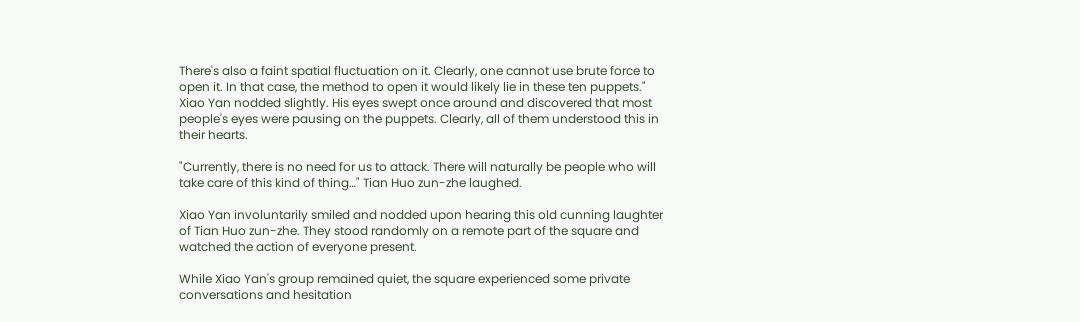There's also a faint spatial fluctuation on it. Clearly, one cannot use brute force to open it. In that case, the method to open it would likely lie in these ten puppets." Xiao Yan nodded slightly. His eyes swept once around and discovered that most people's eyes were pausing on the puppets. Clearly, all of them understood this in their hearts.

"Currently, there is no need for us to attack. There will naturally be people who will take care of this kind of thing…" Tian Huo zun-zhe laughed.

Xiao Yan involuntarily smiled and nodded upon hearing this old cunning laughter of Tian Huo zun-zhe. They stood randomly on a remote part of the square and watched the action of everyone present.

While Xiao Yan's group remained quiet, the square experienced some private conversations and hesitation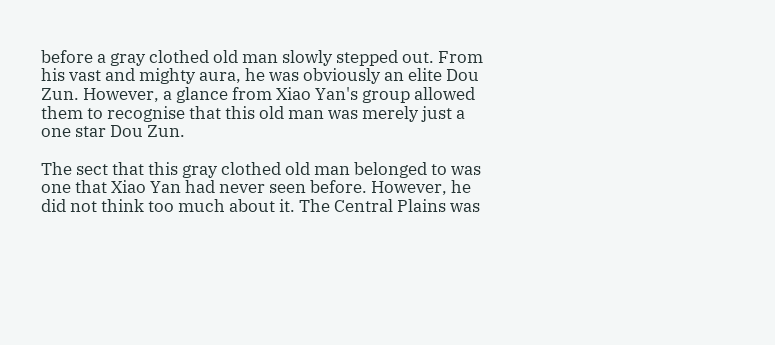before a gray clothed old man slowly stepped out. From his vast and mighty aura, he was obviously an elite Dou Zun. However, a glance from Xiao Yan's group allowed them to recognise that this old man was merely just a one star Dou Zun.

The sect that this gray clothed old man belonged to was one that Xiao Yan had never seen before. However, he did not think too much about it. The Central Plains was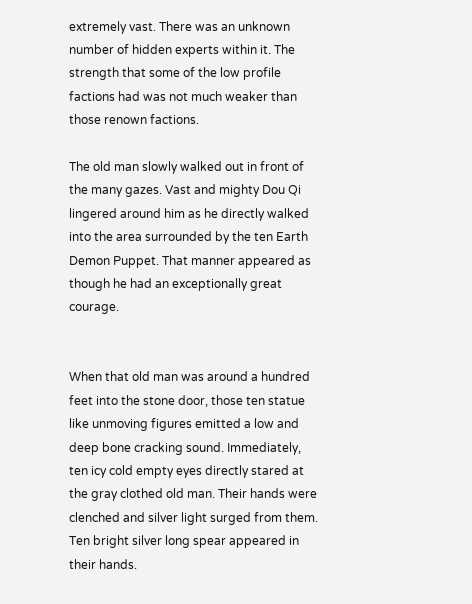extremely vast. There was an unknown number of hidden experts within it. The strength that some of the low profile factions had was not much weaker than those renown factions.

The old man slowly walked out in front of the many gazes. Vast and mighty Dou Qi lingered around him as he directly walked into the area surrounded by the ten Earth Demon Puppet. That manner appeared as though he had an exceptionally great courage.


When that old man was around a hundred feet into the stone door, those ten statue like unmoving figures emitted a low and deep bone cracking sound. Immediately, ten icy cold empty eyes directly stared at the gray clothed old man. Their hands were clenched and silver light surged from them. Ten bright silver long spear appeared in their hands.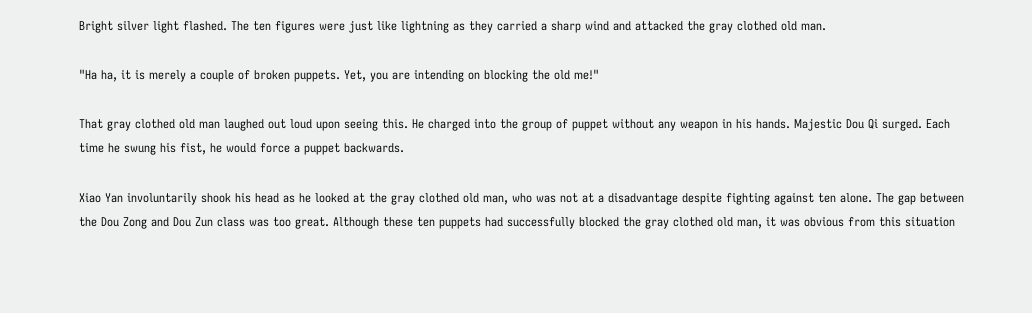Bright silver light flashed. The ten figures were just like lightning as they carried a sharp wind and attacked the gray clothed old man.

"Ha ha, it is merely a couple of broken puppets. Yet, you are intending on blocking the old me!"

That gray clothed old man laughed out loud upon seeing this. He charged into the group of puppet without any weapon in his hands. Majestic Dou Qi surged. Each time he swung his fist, he would force a puppet backwards.

Xiao Yan involuntarily shook his head as he looked at the gray clothed old man, who was not at a disadvantage despite fighting against ten alone. The gap between the Dou Zong and Dou Zun class was too great. Although these ten puppets had successfully blocked the gray clothed old man, it was obvious from this situation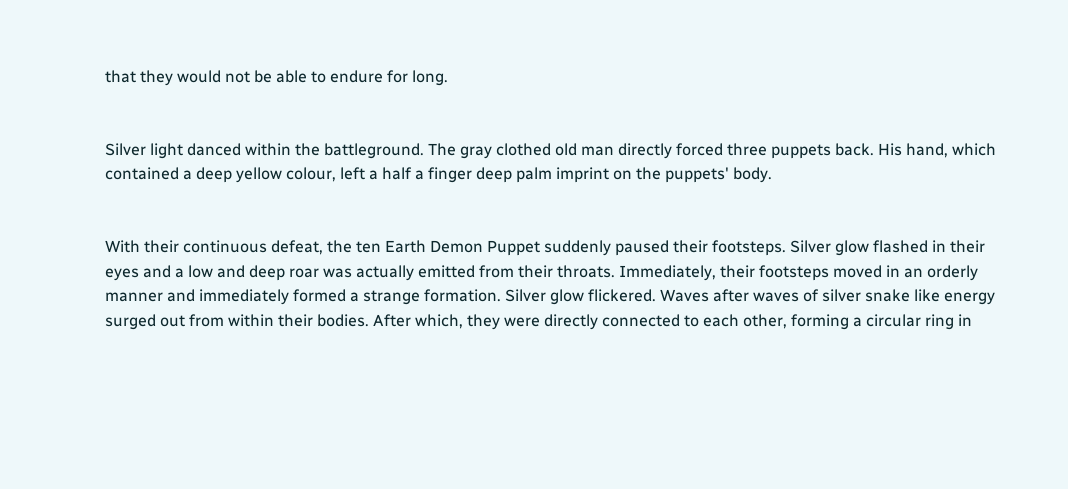that they would not be able to endure for long.


Silver light danced within the battleground. The gray clothed old man directly forced three puppets back. His hand, which contained a deep yellow colour, left a half a finger deep palm imprint on the puppets' body.


With their continuous defeat, the ten Earth Demon Puppet suddenly paused their footsteps. Silver glow flashed in their eyes and a low and deep roar was actually emitted from their throats. Immediately, their footsteps moved in an orderly manner and immediately formed a strange formation. Silver glow flickered. Waves after waves of silver snake like energy surged out from within their bodies. After which, they were directly connected to each other, forming a circular ring in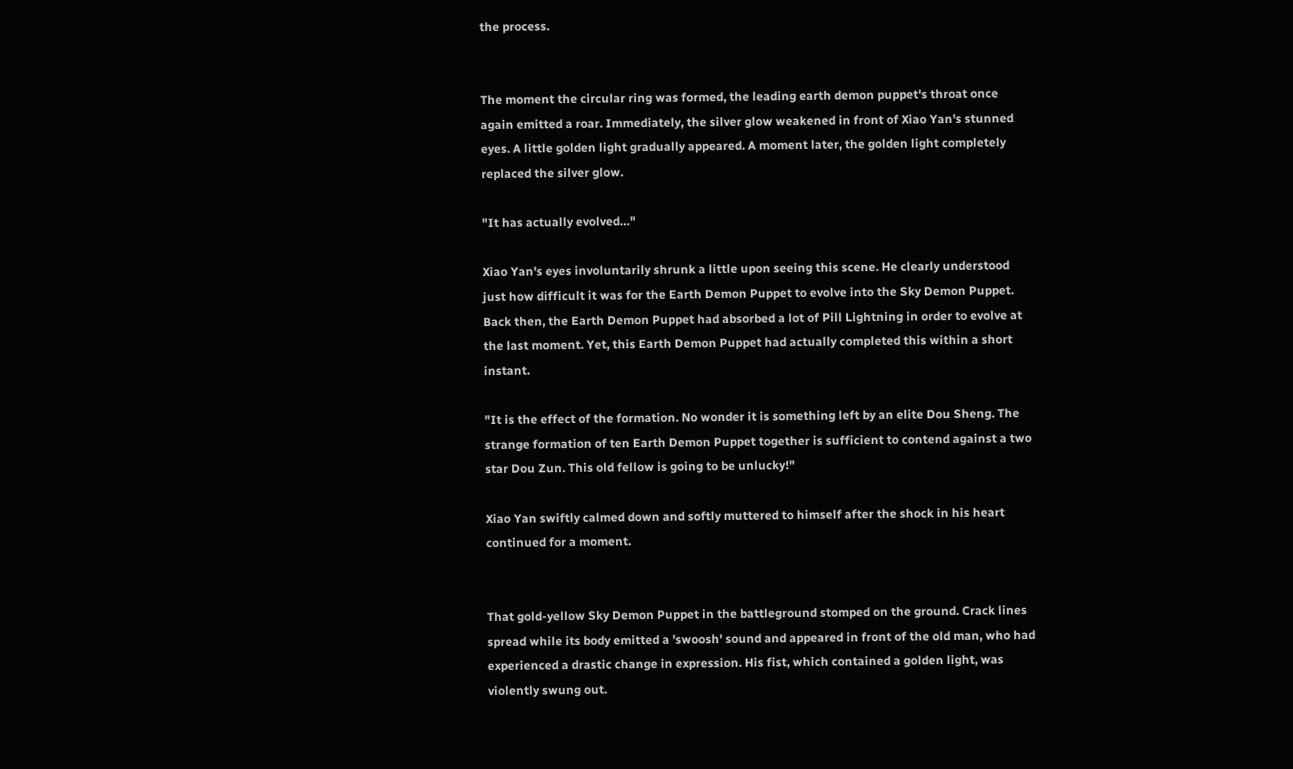the process.


The moment the circular ring was formed, the leading earth demon puppet's throat once again emitted a roar. Immediately, the silver glow weakened in front of Xiao Yan's stunned eyes. A little golden light gradually appeared. A moment later, the golden light completely replaced the silver glow.

"It has actually evolved…"

Xiao Yan's eyes involuntarily shrunk a little upon seeing this scene. He clearly understood just how difficult it was for the Earth Demon Puppet to evolve into the Sky Demon Puppet. Back then, the Earth Demon Puppet had absorbed a lot of Pill Lightning in order to evolve at the last moment. Yet, this Earth Demon Puppet had actually completed this within a short instant.

"It is the effect of the formation. No wonder it is something left by an elite Dou Sheng. The strange formation of ten Earth Demon Puppet together is sufficient to contend against a two star Dou Zun. This old fellow is going to be unlucky!"

Xiao Yan swiftly calmed down and softly muttered to himself after the shock in his heart continued for a moment.


That gold-yellow Sky Demon Puppet in the battleground stomped on the ground. Crack lines spread while its body emitted a 'swoosh' sound and appeared in front of the old man, who had experienced a drastic change in expression. His fist, which contained a golden light, was violently swung out.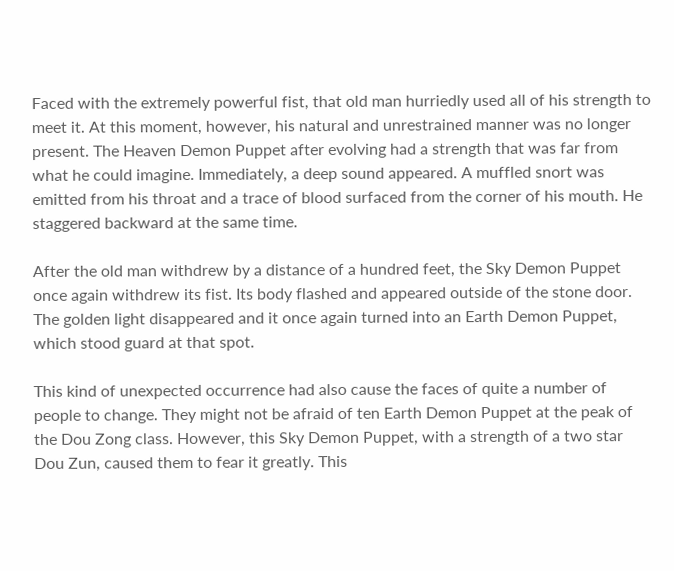Faced with the extremely powerful fist, that old man hurriedly used all of his strength to meet it. At this moment, however, his natural and unrestrained manner was no longer present. The Heaven Demon Puppet after evolving had a strength that was far from what he could imagine. Immediately, a deep sound appeared. A muffled snort was emitted from his throat and a trace of blood surfaced from the corner of his mouth. He staggered backward at the same time.

After the old man withdrew by a distance of a hundred feet, the Sky Demon Puppet once again withdrew its fist. Its body flashed and appeared outside of the stone door. The golden light disappeared and it once again turned into an Earth Demon Puppet, which stood guard at that spot.

This kind of unexpected occurrence had also cause the faces of quite a number of people to change. They might not be afraid of ten Earth Demon Puppet at the peak of the Dou Zong class. However, this Sky Demon Puppet, with a strength of a two star Dou Zun, caused them to fear it greatly. This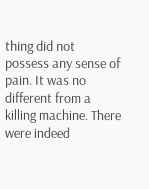thing did not possess any sense of pain. It was no different from a killing machine. There were indeed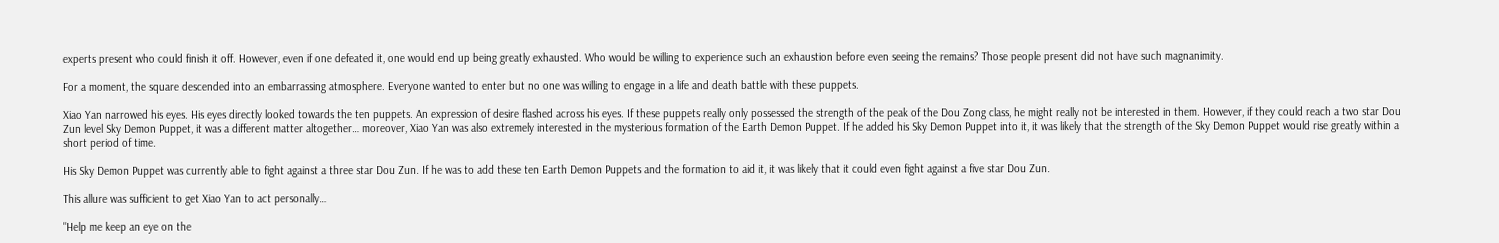experts present who could finish it off. However, even if one defeated it, one would end up being greatly exhausted. Who would be willing to experience such an exhaustion before even seeing the remains? Those people present did not have such magnanimity.

For a moment, the square descended into an embarrassing atmosphere. Everyone wanted to enter but no one was willing to engage in a life and death battle with these puppets.

Xiao Yan narrowed his eyes. His eyes directly looked towards the ten puppets. An expression of desire flashed across his eyes. If these puppets really only possessed the strength of the peak of the Dou Zong class, he might really not be interested in them. However, if they could reach a two star Dou Zun level Sky Demon Puppet, it was a different matter altogether… moreover, Xiao Yan was also extremely interested in the mysterious formation of the Earth Demon Puppet. If he added his Sky Demon Puppet into it, it was likely that the strength of the Sky Demon Puppet would rise greatly within a short period of time.

His Sky Demon Puppet was currently able to fight against a three star Dou Zun. If he was to add these ten Earth Demon Puppets and the formation to aid it, it was likely that it could even fight against a five star Dou Zun.

This allure was sufficient to get Xiao Yan to act personally…

"Help me keep an eye on the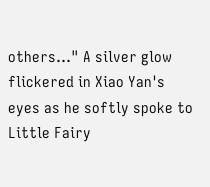others…" A silver glow flickered in Xiao Yan's eyes as he softly spoke to Little Fairy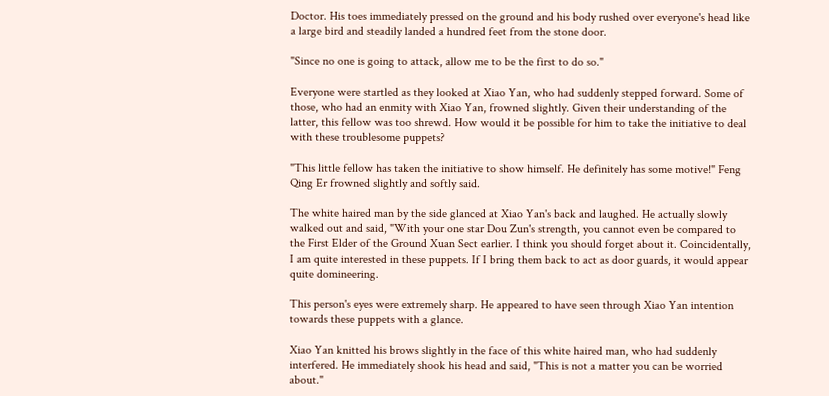Doctor. His toes immediately pressed on the ground and his body rushed over everyone's head like a large bird and steadily landed a hundred feet from the stone door.

"Since no one is going to attack, allow me to be the first to do so."

Everyone were startled as they looked at Xiao Yan, who had suddenly stepped forward. Some of those, who had an enmity with Xiao Yan, frowned slightly. Given their understanding of the latter, this fellow was too shrewd. How would it be possible for him to take the initiative to deal with these troublesome puppets?

"This little fellow has taken the initiative to show himself. He definitely has some motive!" Feng Qing Er frowned slightly and softly said.

The white haired man by the side glanced at Xiao Yan's back and laughed. He actually slowly walked out and said, "With your one star Dou Zun's strength, you cannot even be compared to the First Elder of the Ground Xuan Sect earlier. I think you should forget about it. Coincidentally, I am quite interested in these puppets. If I bring them back to act as door guards, it would appear quite domineering.

This person's eyes were extremely sharp. He appeared to have seen through Xiao Yan intention towards these puppets with a glance.

Xiao Yan knitted his brows slightly in the face of this white haired man, who had suddenly interfered. He immediately shook his head and said, "This is not a matter you can be worried about."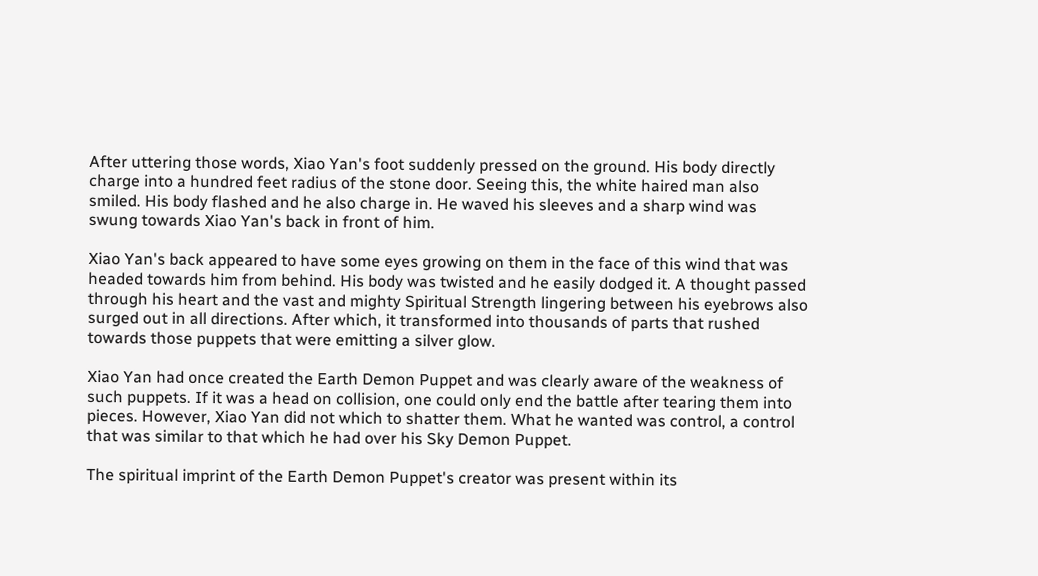After uttering those words, Xiao Yan's foot suddenly pressed on the ground. His body directly charge into a hundred feet radius of the stone door. Seeing this, the white haired man also smiled. His body flashed and he also charge in. He waved his sleeves and a sharp wind was swung towards Xiao Yan's back in front of him.

Xiao Yan's back appeared to have some eyes growing on them in the face of this wind that was headed towards him from behind. His body was twisted and he easily dodged it. A thought passed through his heart and the vast and mighty Spiritual Strength lingering between his eyebrows also surged out in all directions. After which, it transformed into thousands of parts that rushed towards those puppets that were emitting a silver glow.

Xiao Yan had once created the Earth Demon Puppet and was clearly aware of the weakness of such puppets. If it was a head on collision, one could only end the battle after tearing them into pieces. However, Xiao Yan did not which to shatter them. What he wanted was control, a control that was similar to that which he had over his Sky Demon Puppet.

The spiritual imprint of the Earth Demon Puppet's creator was present within its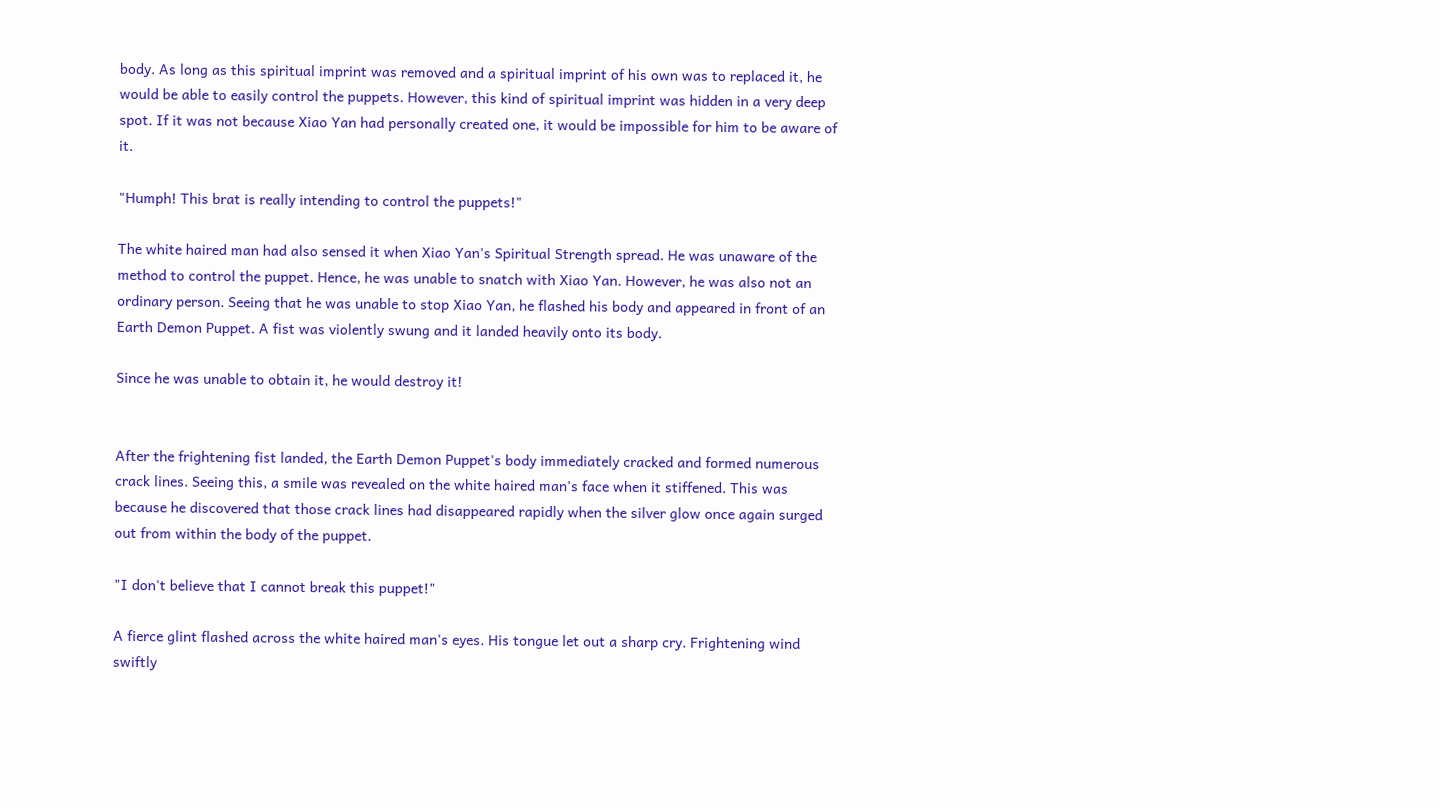body. As long as this spiritual imprint was removed and a spiritual imprint of his own was to replaced it, he would be able to easily control the puppets. However, this kind of spiritual imprint was hidden in a very deep spot. If it was not because Xiao Yan had personally created one, it would be impossible for him to be aware of it.

"Humph! This brat is really intending to control the puppets!"

The white haired man had also sensed it when Xiao Yan's Spiritual Strength spread. He was unaware of the method to control the puppet. Hence, he was unable to snatch with Xiao Yan. However, he was also not an ordinary person. Seeing that he was unable to stop Xiao Yan, he flashed his body and appeared in front of an Earth Demon Puppet. A fist was violently swung and it landed heavily onto its body.

Since he was unable to obtain it, he would destroy it!


After the frightening fist landed, the Earth Demon Puppet's body immediately cracked and formed numerous crack lines. Seeing this, a smile was revealed on the white haired man's face when it stiffened. This was because he discovered that those crack lines had disappeared rapidly when the silver glow once again surged out from within the body of the puppet.

"I don't believe that I cannot break this puppet!"

A fierce glint flashed across the white haired man's eyes. His tongue let out a sharp cry. Frightening wind swiftly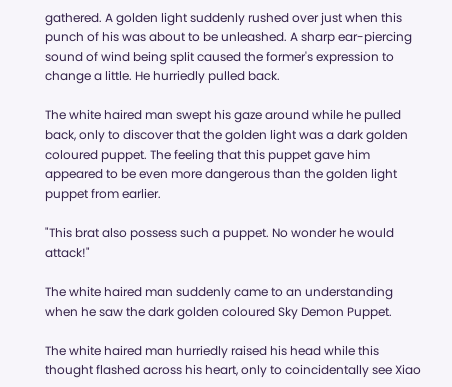gathered. A golden light suddenly rushed over just when this punch of his was about to be unleashed. A sharp ear-piercing sound of wind being split caused the former's expression to change a little. He hurriedly pulled back.

The white haired man swept his gaze around while he pulled back, only to discover that the golden light was a dark golden coloured puppet. The feeling that this puppet gave him appeared to be even more dangerous than the golden light puppet from earlier.

"This brat also possess such a puppet. No wonder he would attack!"

The white haired man suddenly came to an understanding when he saw the dark golden coloured Sky Demon Puppet.

The white haired man hurriedly raised his head while this thought flashed across his heart, only to coincidentally see Xiao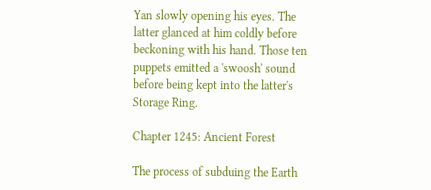Yan slowly opening his eyes. The latter glanced at him coldly before beckoning with his hand. Those ten puppets emitted a 'swoosh' sound before being kept into the latter's Storage Ring.

Chapter 1245: Ancient Forest

The process of subduing the Earth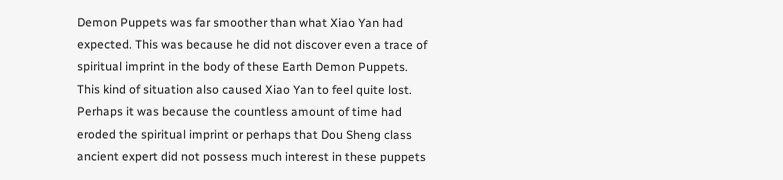Demon Puppets was far smoother than what Xiao Yan had expected. This was because he did not discover even a trace of spiritual imprint in the body of these Earth Demon Puppets. This kind of situation also caused Xiao Yan to feel quite lost. Perhaps it was because the countless amount of time had eroded the spiritual imprint or perhaps that Dou Sheng class ancient expert did not possess much interest in these puppets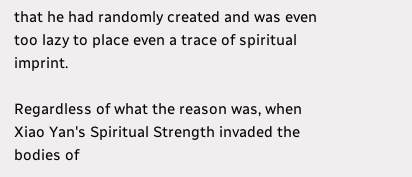that he had randomly created and was even too lazy to place even a trace of spiritual imprint.

Regardless of what the reason was, when Xiao Yan's Spiritual Strength invaded the bodies of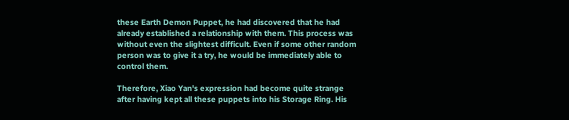these Earth Demon Puppet, he had discovered that he had already established a relationship with them. This process was without even the slightest difficult. Even if some other random person was to give it a try, he would be immediately able to control them.

Therefore, Xiao Yan's expression had become quite strange after having kept all these puppets into his Storage Ring. His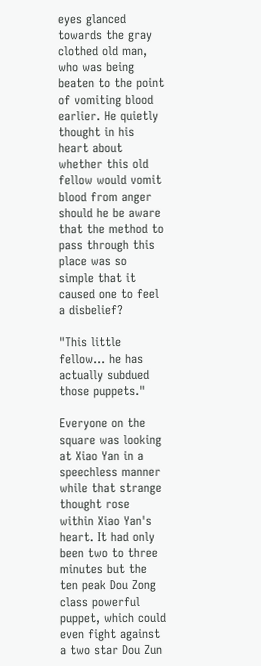eyes glanced towards the gray clothed old man, who was being beaten to the point of vomiting blood earlier. He quietly thought in his heart about whether this old fellow would vomit blood from anger should he be aware that the method to pass through this place was so simple that it caused one to feel a disbelief?

"This little fellow… he has actually subdued those puppets."

Everyone on the square was looking at Xiao Yan in a speechless manner while that strange thought rose within Xiao Yan's heart. It had only been two to three minutes but the ten peak Dou Zong class powerful puppet, which could even fight against a two star Dou Zun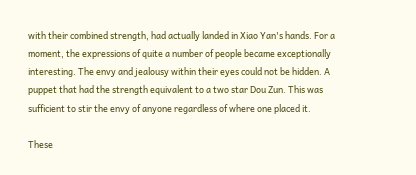with their combined strength, had actually landed in Xiao Yan's hands. For a moment, the expressions of quite a number of people became exceptionally interesting. The envy and jealousy within their eyes could not be hidden. A puppet that had the strength equivalent to a two star Dou Zun. This was sufficient to stir the envy of anyone regardless of where one placed it.

These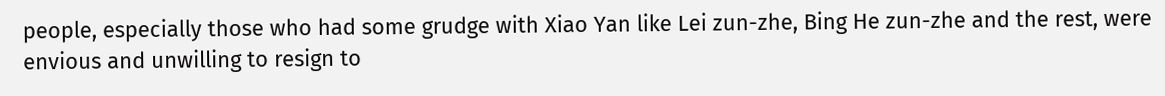people, especially those who had some grudge with Xiao Yan like Lei zun-zhe, Bing He zun-zhe and the rest, were envious and unwilling to resign to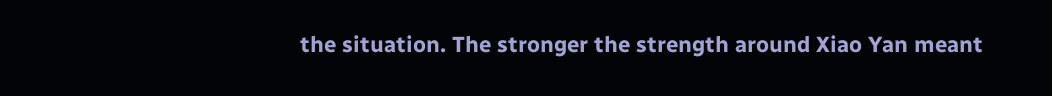the situation. The stronger the strength around Xiao Yan meant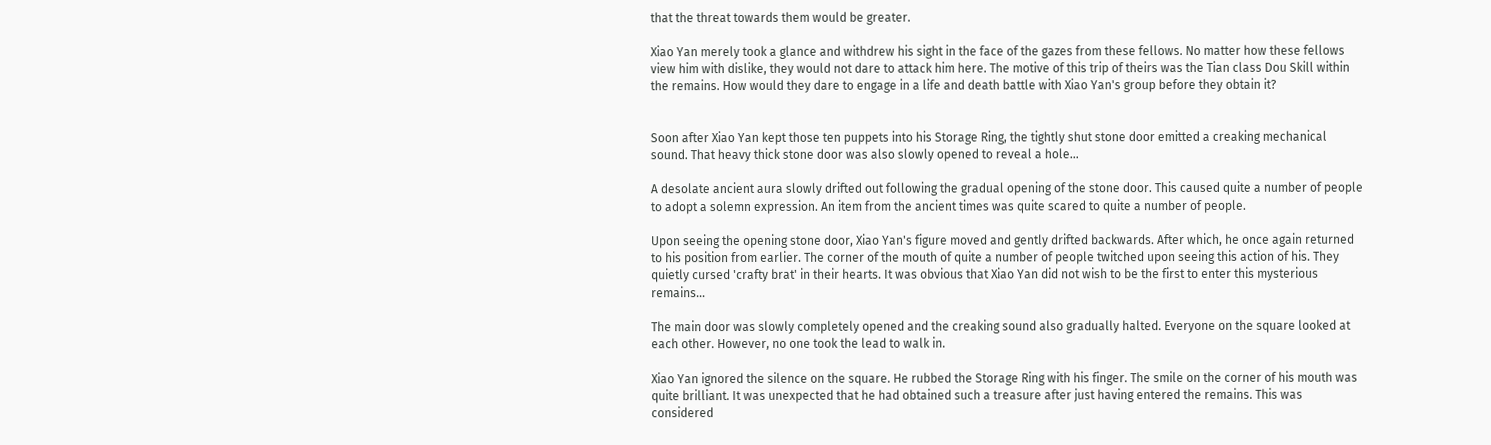that the threat towards them would be greater.

Xiao Yan merely took a glance and withdrew his sight in the face of the gazes from these fellows. No matter how these fellows view him with dislike, they would not dare to attack him here. The motive of this trip of theirs was the Tian class Dou Skill within the remains. How would they dare to engage in a life and death battle with Xiao Yan's group before they obtain it?


Soon after Xiao Yan kept those ten puppets into his Storage Ring, the tightly shut stone door emitted a creaking mechanical sound. That heavy thick stone door was also slowly opened to reveal a hole…

A desolate ancient aura slowly drifted out following the gradual opening of the stone door. This caused quite a number of people to adopt a solemn expression. An item from the ancient times was quite scared to quite a number of people.

Upon seeing the opening stone door, Xiao Yan's figure moved and gently drifted backwards. After which, he once again returned to his position from earlier. The corner of the mouth of quite a number of people twitched upon seeing this action of his. They quietly cursed 'crafty brat' in their hearts. It was obvious that Xiao Yan did not wish to be the first to enter this mysterious remains…

The main door was slowly completely opened and the creaking sound also gradually halted. Everyone on the square looked at each other. However, no one took the lead to walk in.

Xiao Yan ignored the silence on the square. He rubbed the Storage Ring with his finger. The smile on the corner of his mouth was quite brilliant. It was unexpected that he had obtained such a treasure after just having entered the remains. This was considered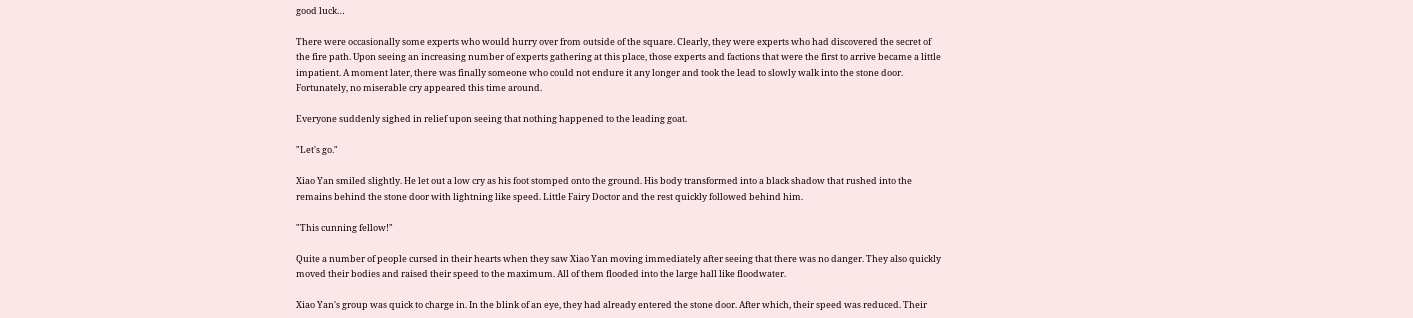good luck…

There were occasionally some experts who would hurry over from outside of the square. Clearly, they were experts who had discovered the secret of the fire path. Upon seeing an increasing number of experts gathering at this place, those experts and factions that were the first to arrive became a little impatient. A moment later, there was finally someone who could not endure it any longer and took the lead to slowly walk into the stone door. Fortunately, no miserable cry appeared this time around.

Everyone suddenly sighed in relief upon seeing that nothing happened to the leading goat.

"Let's go."

Xiao Yan smiled slightly. He let out a low cry as his foot stomped onto the ground. His body transformed into a black shadow that rushed into the remains behind the stone door with lightning like speed. Little Fairy Doctor and the rest quickly followed behind him.

"This cunning fellow!"

Quite a number of people cursed in their hearts when they saw Xiao Yan moving immediately after seeing that there was no danger. They also quickly moved their bodies and raised their speed to the maximum. All of them flooded into the large hall like floodwater.

Xiao Yan's group was quick to charge in. In the blink of an eye, they had already entered the stone door. After which, their speed was reduced. Their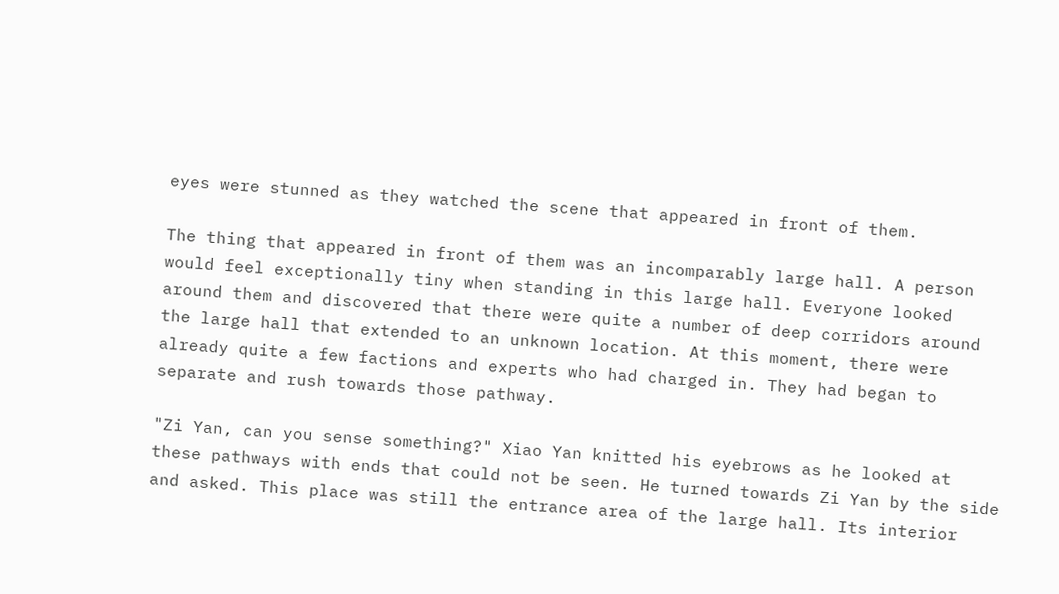eyes were stunned as they watched the scene that appeared in front of them.

The thing that appeared in front of them was an incomparably large hall. A person would feel exceptionally tiny when standing in this large hall. Everyone looked around them and discovered that there were quite a number of deep corridors around the large hall that extended to an unknown location. At this moment, there were already quite a few factions and experts who had charged in. They had began to separate and rush towards those pathway.

"Zi Yan, can you sense something?" Xiao Yan knitted his eyebrows as he looked at these pathways with ends that could not be seen. He turned towards Zi Yan by the side and asked. This place was still the entrance area of the large hall. Its interior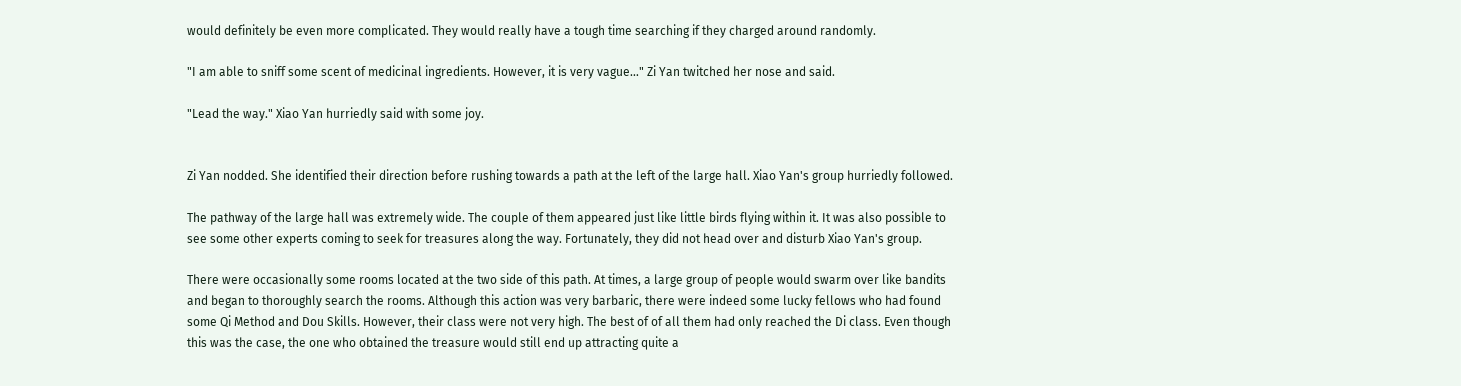would definitely be even more complicated. They would really have a tough time searching if they charged around randomly.

"I am able to sniff some scent of medicinal ingredients. However, it is very vague…" Zi Yan twitched her nose and said.

"Lead the way." Xiao Yan hurriedly said with some joy.


Zi Yan nodded. She identified their direction before rushing towards a path at the left of the large hall. Xiao Yan's group hurriedly followed.

The pathway of the large hall was extremely wide. The couple of them appeared just like little birds flying within it. It was also possible to see some other experts coming to seek for treasures along the way. Fortunately, they did not head over and disturb Xiao Yan's group.

There were occasionally some rooms located at the two side of this path. At times, a large group of people would swarm over like bandits and began to thoroughly search the rooms. Although this action was very barbaric, there were indeed some lucky fellows who had found some Qi Method and Dou Skills. However, their class were not very high. The best of of all them had only reached the Di class. Even though this was the case, the one who obtained the treasure would still end up attracting quite a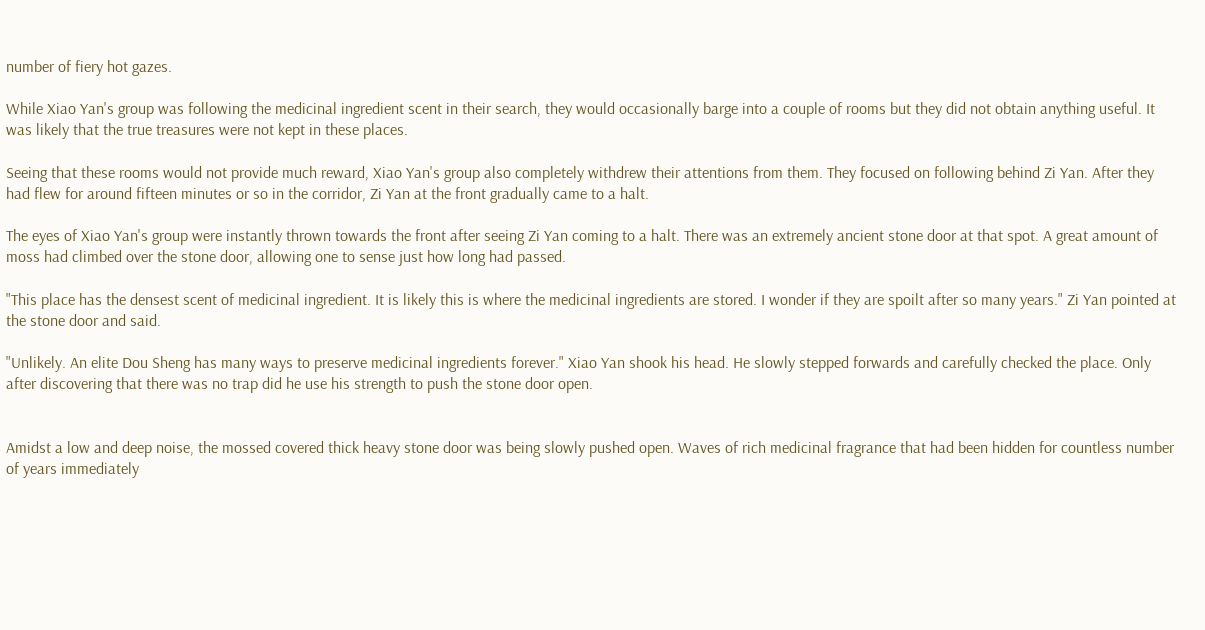number of fiery hot gazes.

While Xiao Yan's group was following the medicinal ingredient scent in their search, they would occasionally barge into a couple of rooms but they did not obtain anything useful. It was likely that the true treasures were not kept in these places.

Seeing that these rooms would not provide much reward, Xiao Yan's group also completely withdrew their attentions from them. They focused on following behind Zi Yan. After they had flew for around fifteen minutes or so in the corridor, Zi Yan at the front gradually came to a halt.

The eyes of Xiao Yan's group were instantly thrown towards the front after seeing Zi Yan coming to a halt. There was an extremely ancient stone door at that spot. A great amount of moss had climbed over the stone door, allowing one to sense just how long had passed.

"This place has the densest scent of medicinal ingredient. It is likely this is where the medicinal ingredients are stored. I wonder if they are spoilt after so many years." Zi Yan pointed at the stone door and said.

"Unlikely. An elite Dou Sheng has many ways to preserve medicinal ingredients forever." Xiao Yan shook his head. He slowly stepped forwards and carefully checked the place. Only after discovering that there was no trap did he use his strength to push the stone door open.


Amidst a low and deep noise, the mossed covered thick heavy stone door was being slowly pushed open. Waves of rich medicinal fragrance that had been hidden for countless number of years immediately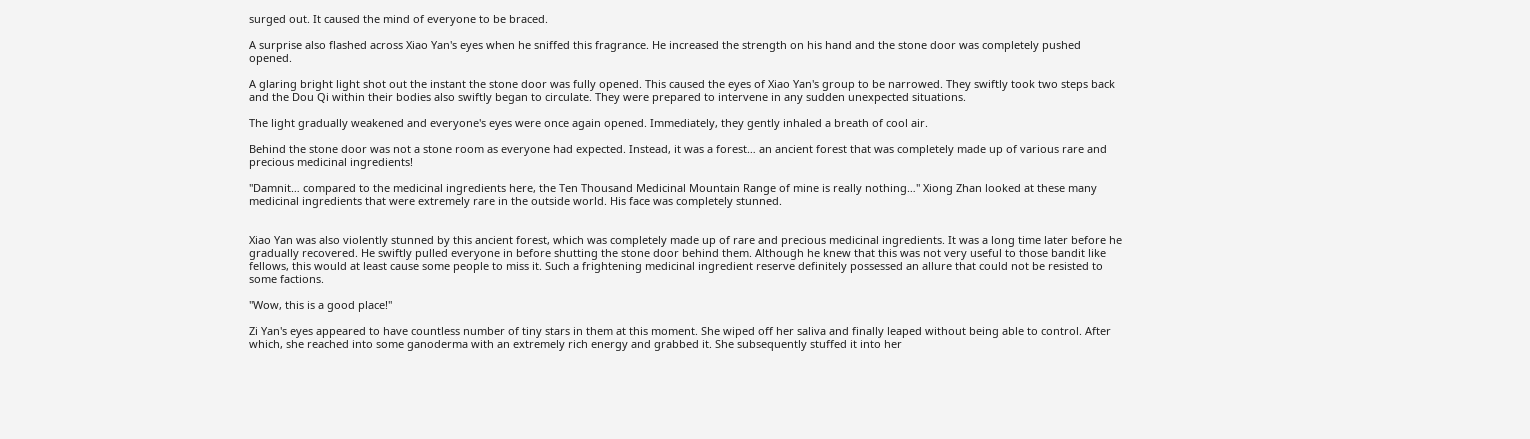surged out. It caused the mind of everyone to be braced.

A surprise also flashed across Xiao Yan's eyes when he sniffed this fragrance. He increased the strength on his hand and the stone door was completely pushed opened.

A glaring bright light shot out the instant the stone door was fully opened. This caused the eyes of Xiao Yan's group to be narrowed. They swiftly took two steps back and the Dou Qi within their bodies also swiftly began to circulate. They were prepared to intervene in any sudden unexpected situations.

The light gradually weakened and everyone's eyes were once again opened. Immediately, they gently inhaled a breath of cool air.

Behind the stone door was not a stone room as everyone had expected. Instead, it was a forest… an ancient forest that was completely made up of various rare and precious medicinal ingredients!

"Damnit… compared to the medicinal ingredients here, the Ten Thousand Medicinal Mountain Range of mine is really nothing…" Xiong Zhan looked at these many medicinal ingredients that were extremely rare in the outside world. His face was completely stunned.


Xiao Yan was also violently stunned by this ancient forest, which was completely made up of rare and precious medicinal ingredients. It was a long time later before he gradually recovered. He swiftly pulled everyone in before shutting the stone door behind them. Although he knew that this was not very useful to those bandit like fellows, this would at least cause some people to miss it. Such a frightening medicinal ingredient reserve definitely possessed an allure that could not be resisted to some factions.

"Wow, this is a good place!"

Zi Yan's eyes appeared to have countless number of tiny stars in them at this moment. She wiped off her saliva and finally leaped without being able to control. After which, she reached into some ganoderma with an extremely rich energy and grabbed it. She subsequently stuffed it into her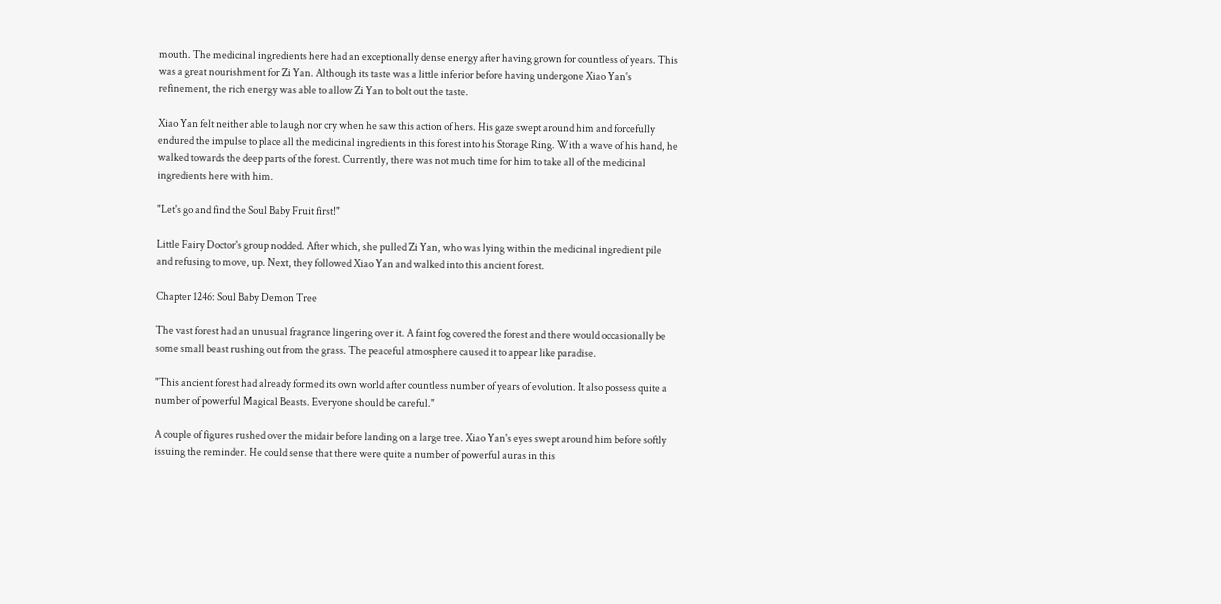mouth. The medicinal ingredients here had an exceptionally dense energy after having grown for countless of years. This was a great nourishment for Zi Yan. Although its taste was a little inferior before having undergone Xiao Yan's refinement, the rich energy was able to allow Zi Yan to bolt out the taste.

Xiao Yan felt neither able to laugh nor cry when he saw this action of hers. His gaze swept around him and forcefully endured the impulse to place all the medicinal ingredients in this forest into his Storage Ring. With a wave of his hand, he walked towards the deep parts of the forest. Currently, there was not much time for him to take all of the medicinal ingredients here with him.

"Let's go and find the Soul Baby Fruit first!"

Little Fairy Doctor's group nodded. After which, she pulled Zi Yan, who was lying within the medicinal ingredient pile and refusing to move, up. Next, they followed Xiao Yan and walked into this ancient forest.

Chapter 1246: Soul Baby Demon Tree

The vast forest had an unusual fragrance lingering over it. A faint fog covered the forest and there would occasionally be some small beast rushing out from the grass. The peaceful atmosphere caused it to appear like paradise.

"This ancient forest had already formed its own world after countless number of years of evolution. It also possess quite a number of powerful Magical Beasts. Everyone should be careful."

A couple of figures rushed over the midair before landing on a large tree. Xiao Yan's eyes swept around him before softly issuing the reminder. He could sense that there were quite a number of powerful auras in this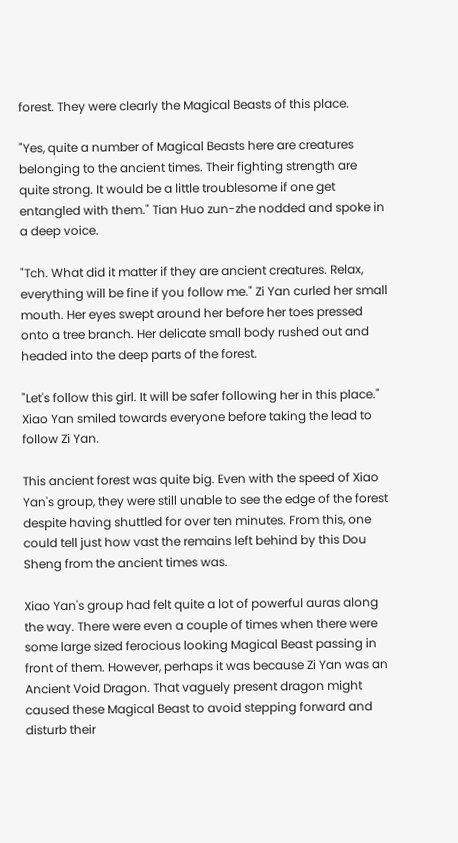forest. They were clearly the Magical Beasts of this place.

"Yes, quite a number of Magical Beasts here are creatures belonging to the ancient times. Their fighting strength are quite strong. It would be a little troublesome if one get entangled with them." Tian Huo zun-zhe nodded and spoke in a deep voice.

"Tch. What did it matter if they are ancient creatures. Relax, everything will be fine if you follow me." Zi Yan curled her small mouth. Her eyes swept around her before her toes pressed onto a tree branch. Her delicate small body rushed out and headed into the deep parts of the forest.

"Let's follow this girl. It will be safer following her in this place." Xiao Yan smiled towards everyone before taking the lead to follow Zi Yan.

This ancient forest was quite big. Even with the speed of Xiao Yan's group, they were still unable to see the edge of the forest despite having shuttled for over ten minutes. From this, one could tell just how vast the remains left behind by this Dou Sheng from the ancient times was.

Xiao Yan's group had felt quite a lot of powerful auras along the way. There were even a couple of times when there were some large sized ferocious looking Magical Beast passing in front of them. However, perhaps it was because Zi Yan was an Ancient Void Dragon. That vaguely present dragon might caused these Magical Beast to avoid stepping forward and disturb their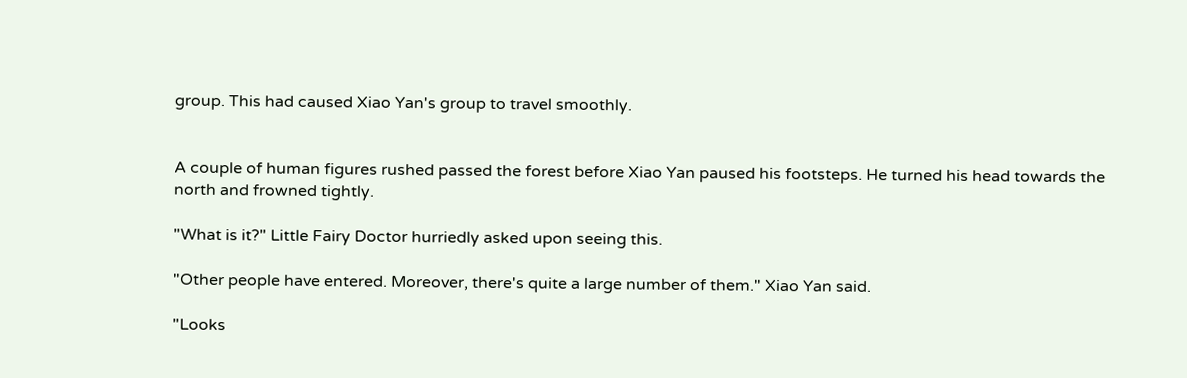group. This had caused Xiao Yan's group to travel smoothly.


A couple of human figures rushed passed the forest before Xiao Yan paused his footsteps. He turned his head towards the north and frowned tightly.

"What is it?" Little Fairy Doctor hurriedly asked upon seeing this.

"Other people have entered. Moreover, there's quite a large number of them." Xiao Yan said.

"Looks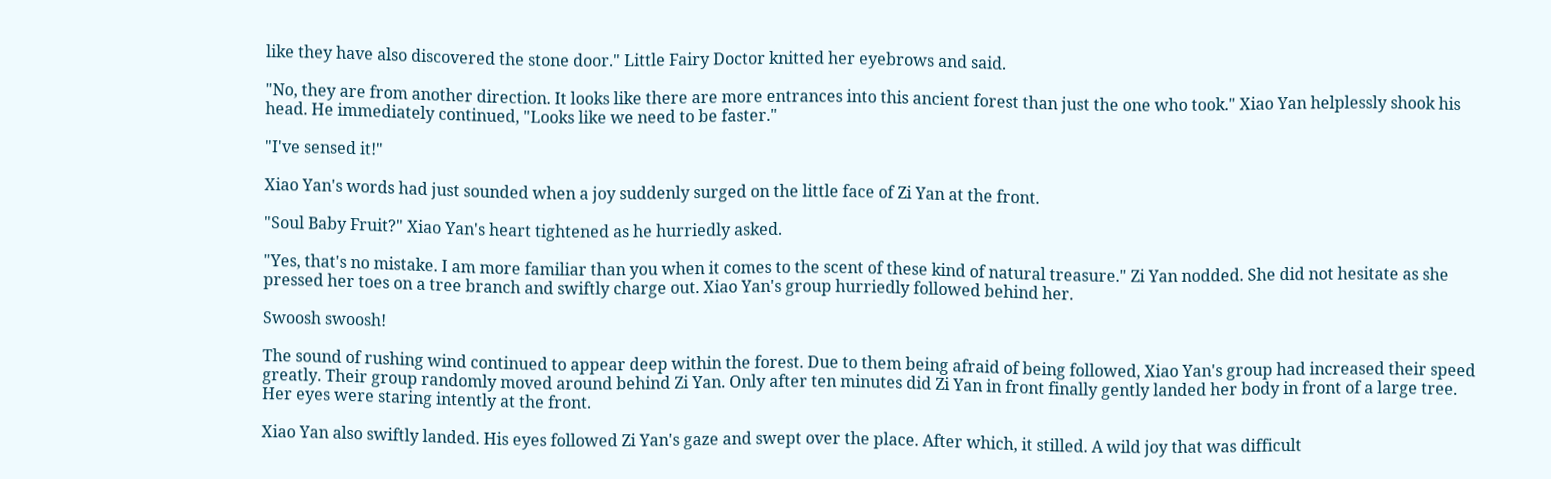like they have also discovered the stone door." Little Fairy Doctor knitted her eyebrows and said.

"No, they are from another direction. It looks like there are more entrances into this ancient forest than just the one who took." Xiao Yan helplessly shook his head. He immediately continued, "Looks like we need to be faster."

"I've sensed it!"

Xiao Yan's words had just sounded when a joy suddenly surged on the little face of Zi Yan at the front.

"Soul Baby Fruit?" Xiao Yan's heart tightened as he hurriedly asked.

"Yes, that's no mistake. I am more familiar than you when it comes to the scent of these kind of natural treasure." Zi Yan nodded. She did not hesitate as she pressed her toes on a tree branch and swiftly charge out. Xiao Yan's group hurriedly followed behind her.

Swoosh swoosh!

The sound of rushing wind continued to appear deep within the forest. Due to them being afraid of being followed, Xiao Yan's group had increased their speed greatly. Their group randomly moved around behind Zi Yan. Only after ten minutes did Zi Yan in front finally gently landed her body in front of a large tree. Her eyes were staring intently at the front.

Xiao Yan also swiftly landed. His eyes followed Zi Yan's gaze and swept over the place. After which, it stilled. A wild joy that was difficult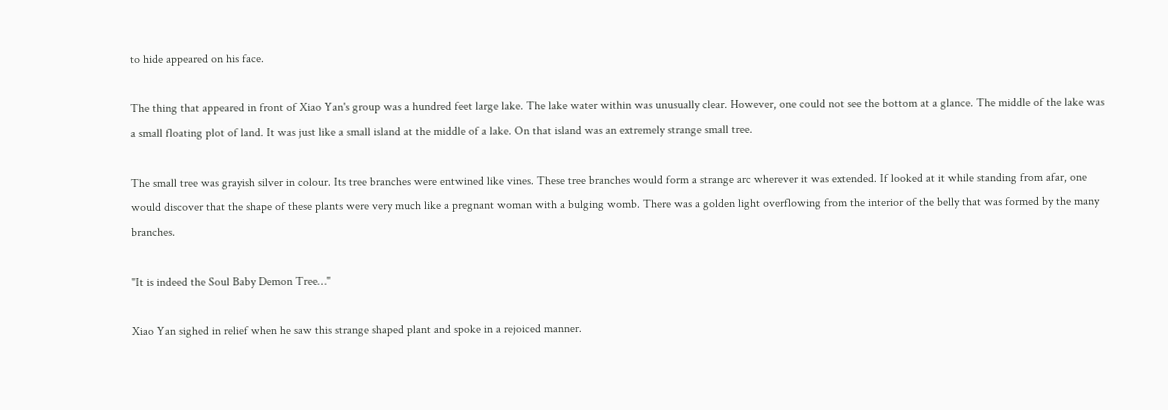to hide appeared on his face.

The thing that appeared in front of Xiao Yan's group was a hundred feet large lake. The lake water within was unusually clear. However, one could not see the bottom at a glance. The middle of the lake was a small floating plot of land. It was just like a small island at the middle of a lake. On that island was an extremely strange small tree.

The small tree was grayish silver in colour. Its tree branches were entwined like vines. These tree branches would form a strange arc wherever it was extended. If looked at it while standing from afar, one would discover that the shape of these plants were very much like a pregnant woman with a bulging womb. There was a golden light overflowing from the interior of the belly that was formed by the many branches.

"It is indeed the Soul Baby Demon Tree…"

Xiao Yan sighed in relief when he saw this strange shaped plant and spoke in a rejoiced manner.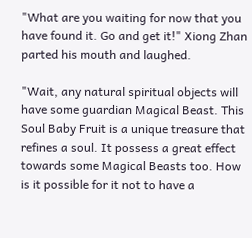"What are you waiting for now that you have found it. Go and get it!" Xiong Zhan parted his mouth and laughed.

"Wait, any natural spiritual objects will have some guardian Magical Beast. This Soul Baby Fruit is a unique treasure that refines a soul. It possess a great effect towards some Magical Beasts too. How is it possible for it not to have a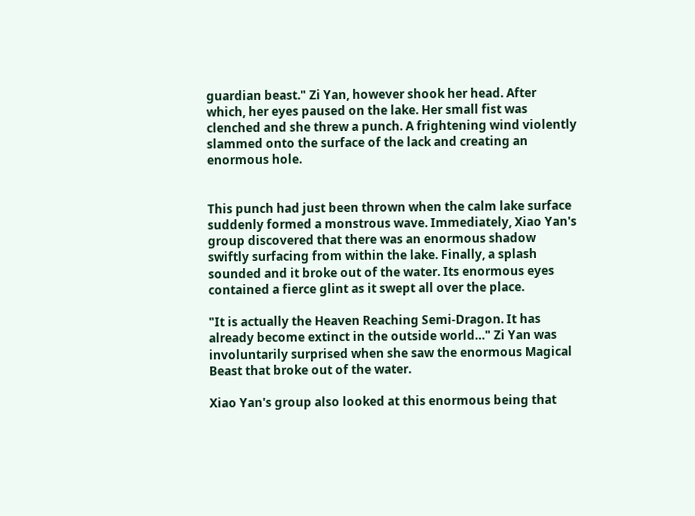guardian beast." Zi Yan, however shook her head. After which, her eyes paused on the lake. Her small fist was clenched and she threw a punch. A frightening wind violently slammed onto the surface of the lack and creating an enormous hole.


This punch had just been thrown when the calm lake surface suddenly formed a monstrous wave. Immediately, Xiao Yan's group discovered that there was an enormous shadow swiftly surfacing from within the lake. Finally, a splash sounded and it broke out of the water. Its enormous eyes contained a fierce glint as it swept all over the place.

"It is actually the Heaven Reaching Semi-Dragon. It has already become extinct in the outside world…" Zi Yan was involuntarily surprised when she saw the enormous Magical Beast that broke out of the water.

Xiao Yan's group also looked at this enormous being that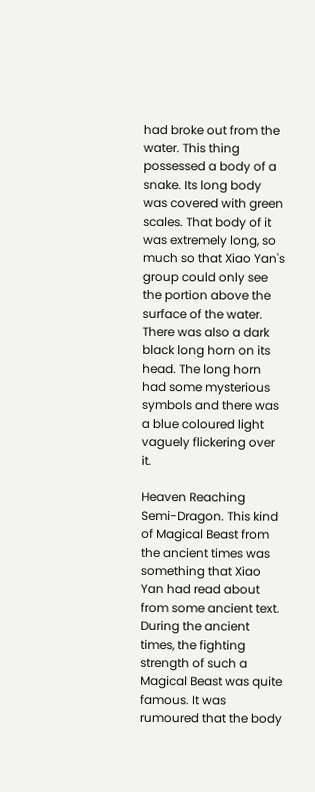had broke out from the water. This thing possessed a body of a snake. Its long body was covered with green scales. That body of it was extremely long, so much so that Xiao Yan's group could only see the portion above the surface of the water. There was also a dark black long horn on its head. The long horn had some mysterious symbols and there was a blue coloured light vaguely flickering over it.

Heaven Reaching Semi-Dragon. This kind of Magical Beast from the ancient times was something that Xiao Yan had read about from some ancient text. During the ancient times, the fighting strength of such a Magical Beast was quite famous. It was rumoured that the body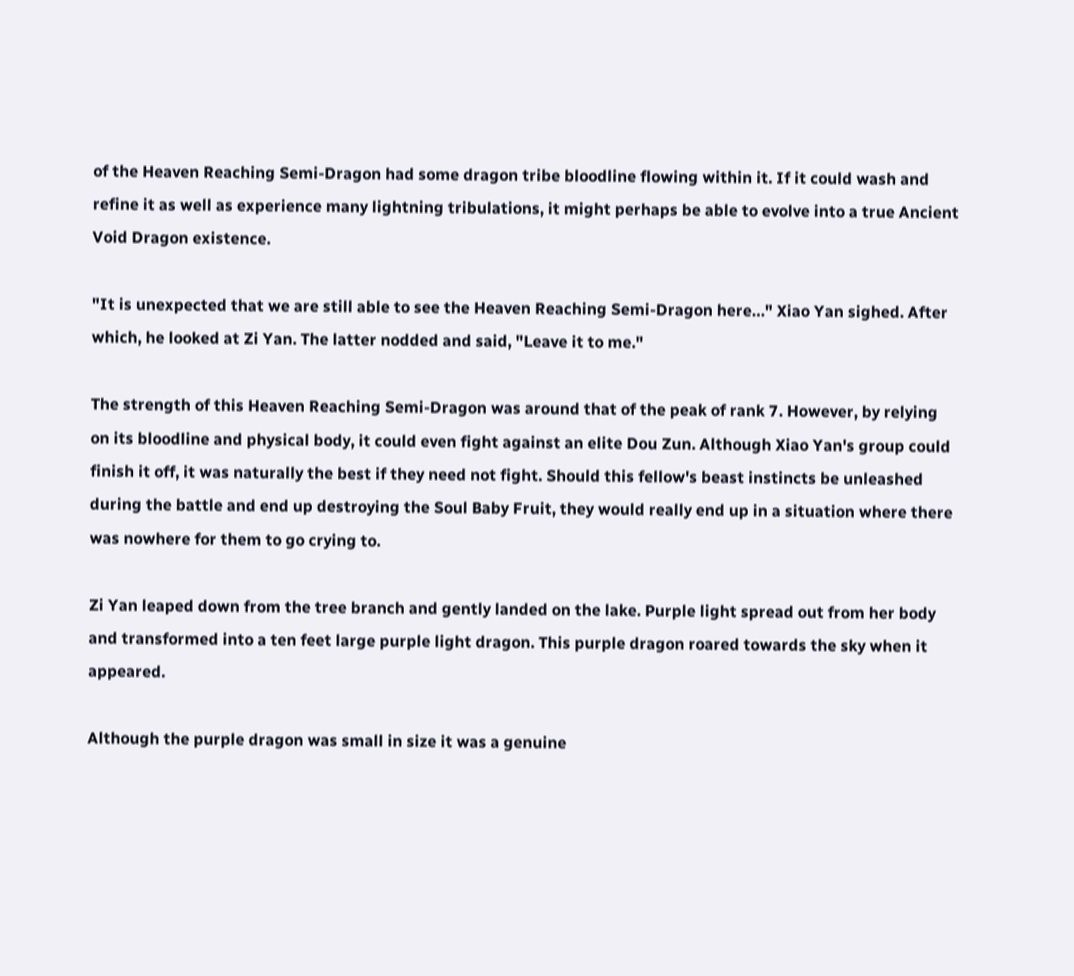of the Heaven Reaching Semi-Dragon had some dragon tribe bloodline flowing within it. If it could wash and refine it as well as experience many lightning tribulations, it might perhaps be able to evolve into a true Ancient Void Dragon existence.

"It is unexpected that we are still able to see the Heaven Reaching Semi-Dragon here…" Xiao Yan sighed. After which, he looked at Zi Yan. The latter nodded and said, "Leave it to me."

The strength of this Heaven Reaching Semi-Dragon was around that of the peak of rank 7. However, by relying on its bloodline and physical body, it could even fight against an elite Dou Zun. Although Xiao Yan's group could finish it off, it was naturally the best if they need not fight. Should this fellow's beast instincts be unleashed during the battle and end up destroying the Soul Baby Fruit, they would really end up in a situation where there was nowhere for them to go crying to.

Zi Yan leaped down from the tree branch and gently landed on the lake. Purple light spread out from her body and transformed into a ten feet large purple light dragon. This purple dragon roared towards the sky when it appeared.

Although the purple dragon was small in size it was a genuine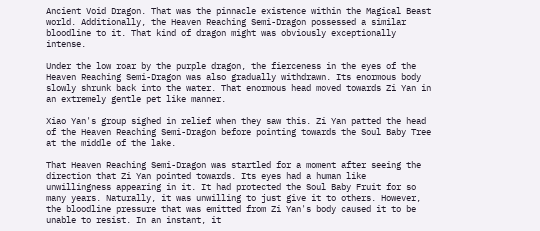Ancient Void Dragon. That was the pinnacle existence within the Magical Beast world. Additionally, the Heaven Reaching Semi-Dragon possessed a similar bloodline to it. That kind of dragon might was obviously exceptionally intense.

Under the low roar by the purple dragon, the fierceness in the eyes of the Heaven Reaching Semi-Dragon was also gradually withdrawn. Its enormous body slowly shrunk back into the water. That enormous head moved towards Zi Yan in an extremely gentle pet like manner.

Xiao Yan's group sighed in relief when they saw this. Zi Yan patted the head of the Heaven Reaching Semi-Dragon before pointing towards the Soul Baby Tree at the middle of the lake.

That Heaven Reaching Semi-Dragon was startled for a moment after seeing the direction that Zi Yan pointed towards. Its eyes had a human like unwillingness appearing in it. It had protected the Soul Baby Fruit for so many years. Naturally, it was unwilling to just give it to others. However, the bloodline pressure that was emitted from Zi Yan's body caused it to be unable to resist. In an instant, it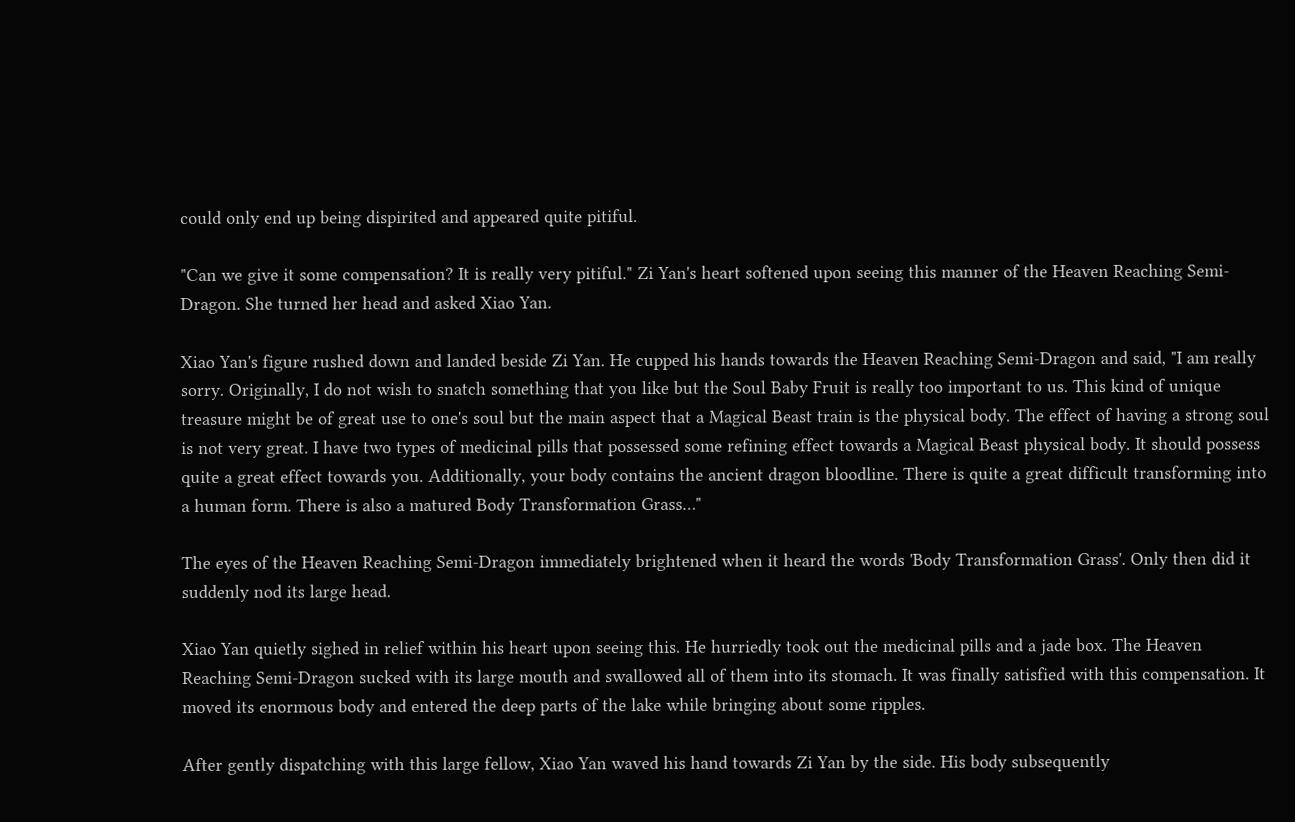could only end up being dispirited and appeared quite pitiful.

"Can we give it some compensation? It is really very pitiful." Zi Yan's heart softened upon seeing this manner of the Heaven Reaching Semi-Dragon. She turned her head and asked Xiao Yan.

Xiao Yan's figure rushed down and landed beside Zi Yan. He cupped his hands towards the Heaven Reaching Semi-Dragon and said, "I am really sorry. Originally, I do not wish to snatch something that you like but the Soul Baby Fruit is really too important to us. This kind of unique treasure might be of great use to one's soul but the main aspect that a Magical Beast train is the physical body. The effect of having a strong soul is not very great. I have two types of medicinal pills that possessed some refining effect towards a Magical Beast physical body. It should possess quite a great effect towards you. Additionally, your body contains the ancient dragon bloodline. There is quite a great difficult transforming into a human form. There is also a matured Body Transformation Grass…"

The eyes of the Heaven Reaching Semi-Dragon immediately brightened when it heard the words 'Body Transformation Grass'. Only then did it suddenly nod its large head.

Xiao Yan quietly sighed in relief within his heart upon seeing this. He hurriedly took out the medicinal pills and a jade box. The Heaven Reaching Semi-Dragon sucked with its large mouth and swallowed all of them into its stomach. It was finally satisfied with this compensation. It moved its enormous body and entered the deep parts of the lake while bringing about some ripples.

After gently dispatching with this large fellow, Xiao Yan waved his hand towards Zi Yan by the side. His body subsequently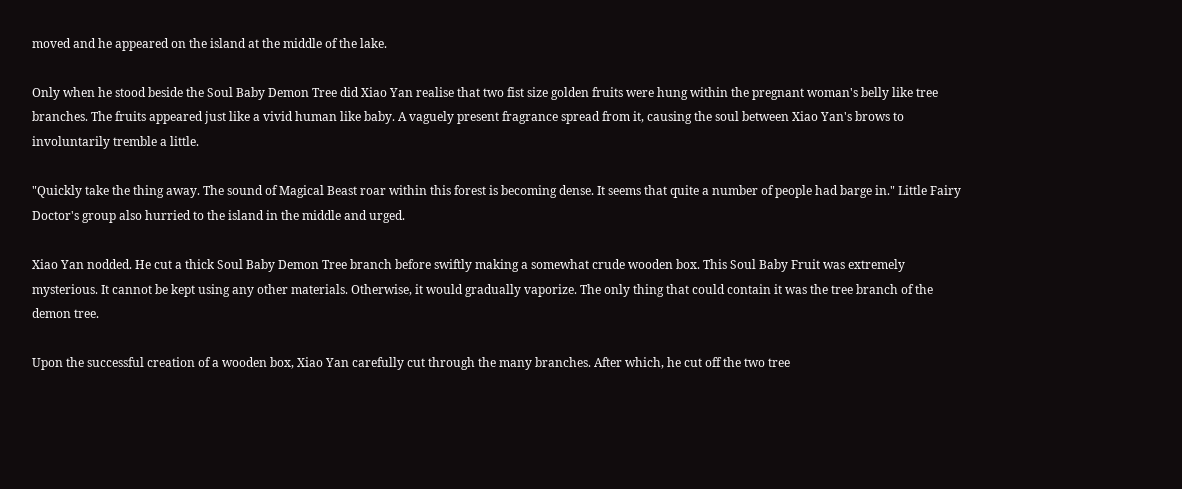moved and he appeared on the island at the middle of the lake.

Only when he stood beside the Soul Baby Demon Tree did Xiao Yan realise that two fist size golden fruits were hung within the pregnant woman's belly like tree branches. The fruits appeared just like a vivid human like baby. A vaguely present fragrance spread from it, causing the soul between Xiao Yan's brows to involuntarily tremble a little.

"Quickly take the thing away. The sound of Magical Beast roar within this forest is becoming dense. It seems that quite a number of people had barge in." Little Fairy Doctor's group also hurried to the island in the middle and urged.

Xiao Yan nodded. He cut a thick Soul Baby Demon Tree branch before swiftly making a somewhat crude wooden box. This Soul Baby Fruit was extremely mysterious. It cannot be kept using any other materials. Otherwise, it would gradually vaporize. The only thing that could contain it was the tree branch of the demon tree.

Upon the successful creation of a wooden box, Xiao Yan carefully cut through the many branches. After which, he cut off the two tree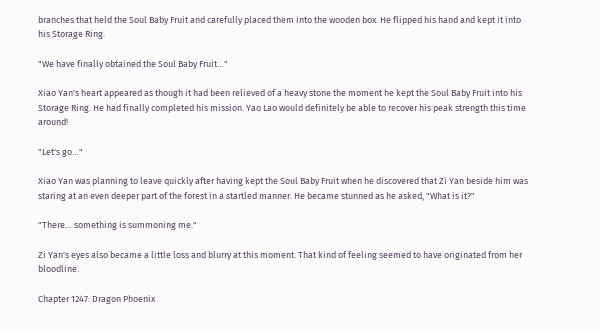branches that held the Soul Baby Fruit and carefully placed them into the wooden box. He flipped his hand and kept it into his Storage Ring.

"We have finally obtained the Soul Baby Fruit…"

Xiao Yan's heart appeared as though it had been relieved of a heavy stone the moment he kept the Soul Baby Fruit into his Storage Ring. He had finally completed his mission. Yao Lao would definitely be able to recover his peak strength this time around!

"Let's go…"

Xiao Yan was planning to leave quickly after having kept the Soul Baby Fruit when he discovered that Zi Yan beside him was staring at an even deeper part of the forest in a startled manner. He became stunned as he asked, "What is it?"

"There… something is summoning me."

Zi Yan's eyes also became a little loss and blurry at this moment. That kind of feeling seemed to have originated from her bloodline.

Chapter 1247: Dragon Phoenix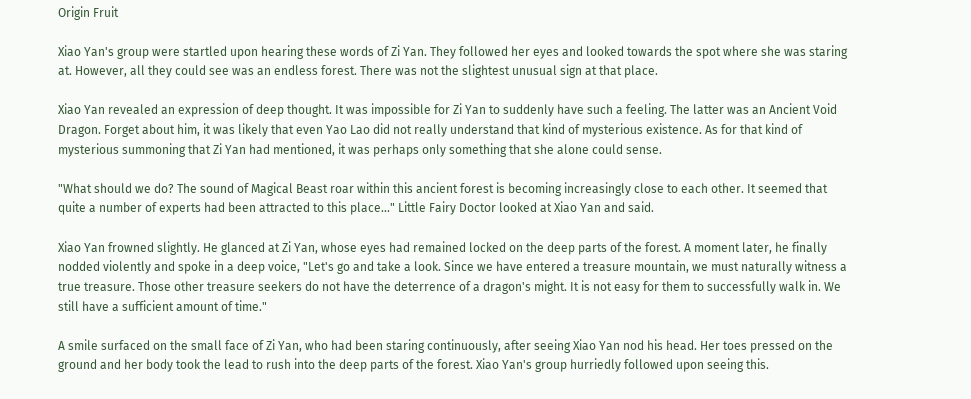Origin Fruit

Xiao Yan's group were startled upon hearing these words of Zi Yan. They followed her eyes and looked towards the spot where she was staring at. However, all they could see was an endless forest. There was not the slightest unusual sign at that place.

Xiao Yan revealed an expression of deep thought. It was impossible for Zi Yan to suddenly have such a feeling. The latter was an Ancient Void Dragon. Forget about him, it was likely that even Yao Lao did not really understand that kind of mysterious existence. As for that kind of mysterious summoning that Zi Yan had mentioned, it was perhaps only something that she alone could sense.

"What should we do? The sound of Magical Beast roar within this ancient forest is becoming increasingly close to each other. It seemed that quite a number of experts had been attracted to this place…" Little Fairy Doctor looked at Xiao Yan and said.

Xiao Yan frowned slightly. He glanced at Zi Yan, whose eyes had remained locked on the deep parts of the forest. A moment later, he finally nodded violently and spoke in a deep voice, "Let's go and take a look. Since we have entered a treasure mountain, we must naturally witness a true treasure. Those other treasure seekers do not have the deterrence of a dragon's might. It is not easy for them to successfully walk in. We still have a sufficient amount of time."

A smile surfaced on the small face of Zi Yan, who had been staring continuously, after seeing Xiao Yan nod his head. Her toes pressed on the ground and her body took the lead to rush into the deep parts of the forest. Xiao Yan's group hurriedly followed upon seeing this.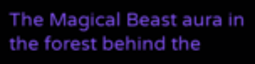The Magical Beast aura in the forest behind the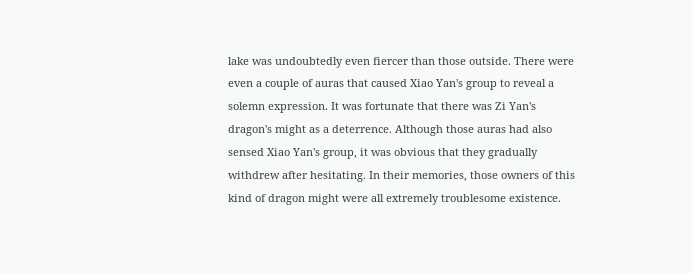lake was undoubtedly even fiercer than those outside. There were even a couple of auras that caused Xiao Yan's group to reveal a solemn expression. It was fortunate that there was Zi Yan's dragon's might as a deterrence. Although those auras had also sensed Xiao Yan's group, it was obvious that they gradually withdrew after hesitating. In their memories, those owners of this kind of dragon might were all extremely troublesome existence.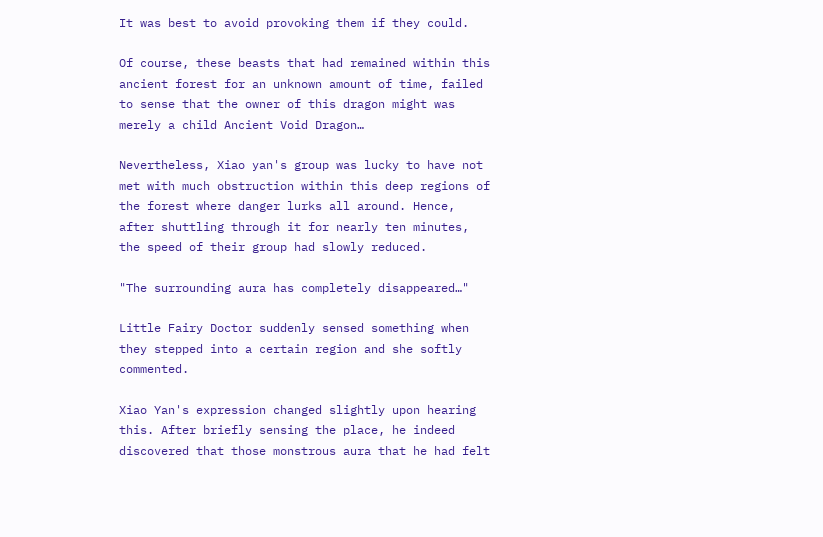It was best to avoid provoking them if they could.

Of course, these beasts that had remained within this ancient forest for an unknown amount of time, failed to sense that the owner of this dragon might was merely a child Ancient Void Dragon…

Nevertheless, Xiao yan's group was lucky to have not met with much obstruction within this deep regions of the forest where danger lurks all around. Hence, after shuttling through it for nearly ten minutes, the speed of their group had slowly reduced.

"The surrounding aura has completely disappeared…"

Little Fairy Doctor suddenly sensed something when they stepped into a certain region and she softly commented.

Xiao Yan's expression changed slightly upon hearing this. After briefly sensing the place, he indeed discovered that those monstrous aura that he had felt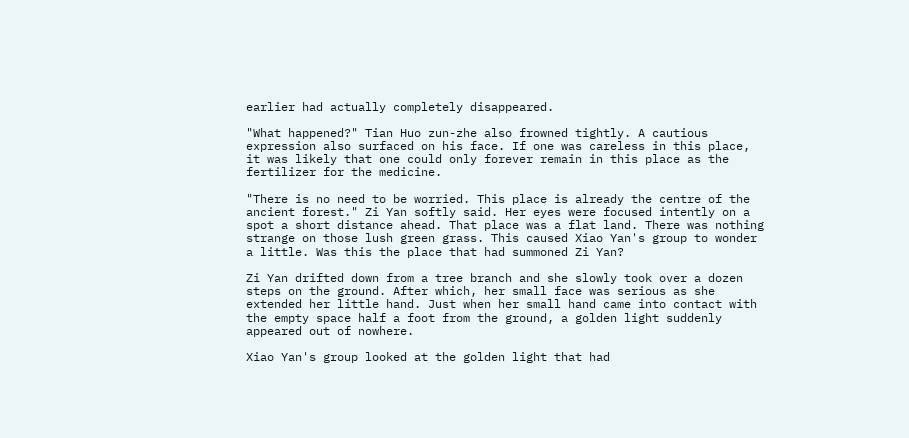earlier had actually completely disappeared.

"What happened?" Tian Huo zun-zhe also frowned tightly. A cautious expression also surfaced on his face. If one was careless in this place, it was likely that one could only forever remain in this place as the fertilizer for the medicine.

"There is no need to be worried. This place is already the centre of the ancient forest." Zi Yan softly said. Her eyes were focused intently on a spot a short distance ahead. That place was a flat land. There was nothing strange on those lush green grass. This caused Xiao Yan's group to wonder a little. Was this the place that had summoned Zi Yan?

Zi Yan drifted down from a tree branch and she slowly took over a dozen steps on the ground. After which, her small face was serious as she extended her little hand. Just when her small hand came into contact with the empty space half a foot from the ground, a golden light suddenly appeared out of nowhere.

Xiao Yan's group looked at the golden light that had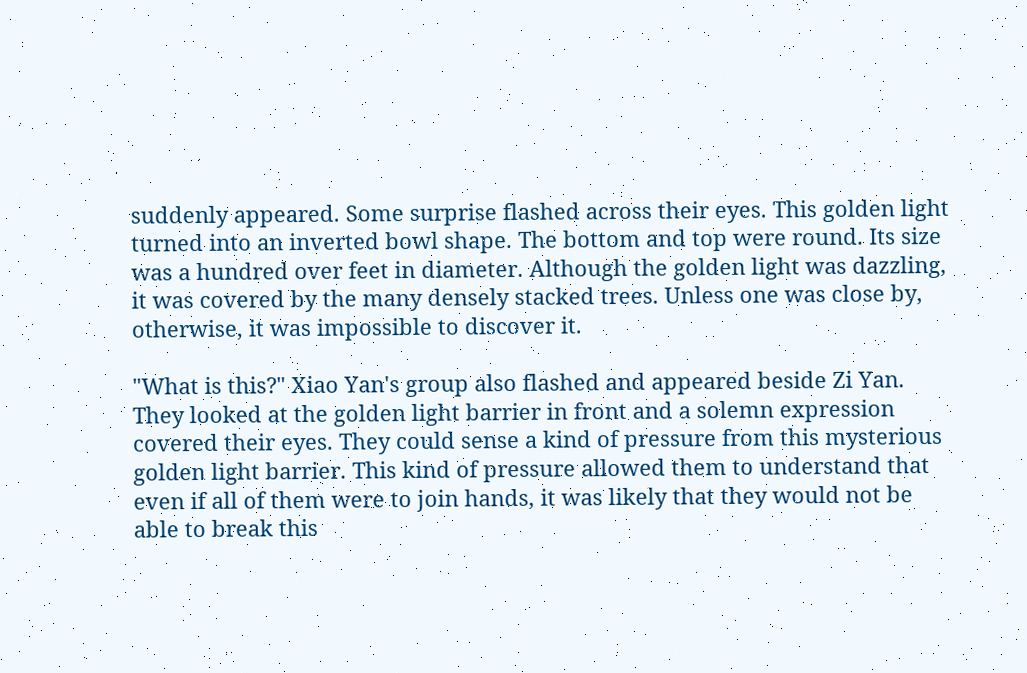suddenly appeared. Some surprise flashed across their eyes. This golden light turned into an inverted bowl shape. The bottom and top were round. Its size was a hundred over feet in diameter. Although the golden light was dazzling, it was covered by the many densely stacked trees. Unless one was close by, otherwise, it was impossible to discover it.

"What is this?" Xiao Yan's group also flashed and appeared beside Zi Yan. They looked at the golden light barrier in front and a solemn expression covered their eyes. They could sense a kind of pressure from this mysterious golden light barrier. This kind of pressure allowed them to understand that even if all of them were to join hands, it was likely that they would not be able to break this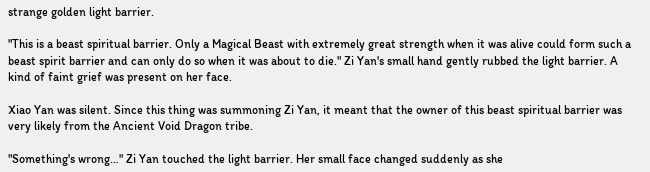strange golden light barrier.

"This is a beast spiritual barrier. Only a Magical Beast with extremely great strength when it was alive could form such a beast spirit barrier and can only do so when it was about to die." Zi Yan's small hand gently rubbed the light barrier. A kind of faint grief was present on her face.

Xiao Yan was silent. Since this thing was summoning Zi Yan, it meant that the owner of this beast spiritual barrier was very likely from the Ancient Void Dragon tribe.

"Something's wrong…" Zi Yan touched the light barrier. Her small face changed suddenly as she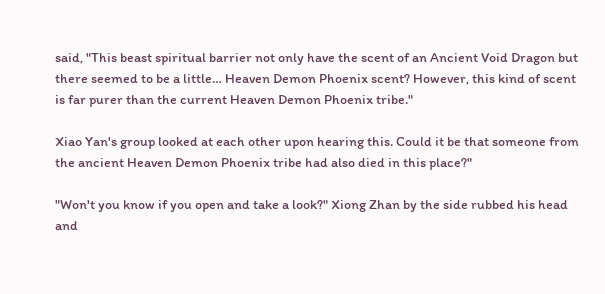said, "This beast spiritual barrier not only have the scent of an Ancient Void Dragon but there seemed to be a little… Heaven Demon Phoenix scent? However, this kind of scent is far purer than the current Heaven Demon Phoenix tribe."

Xiao Yan's group looked at each other upon hearing this. Could it be that someone from the ancient Heaven Demon Phoenix tribe had also died in this place?"

"Won't you know if you open and take a look?" Xiong Zhan by the side rubbed his head and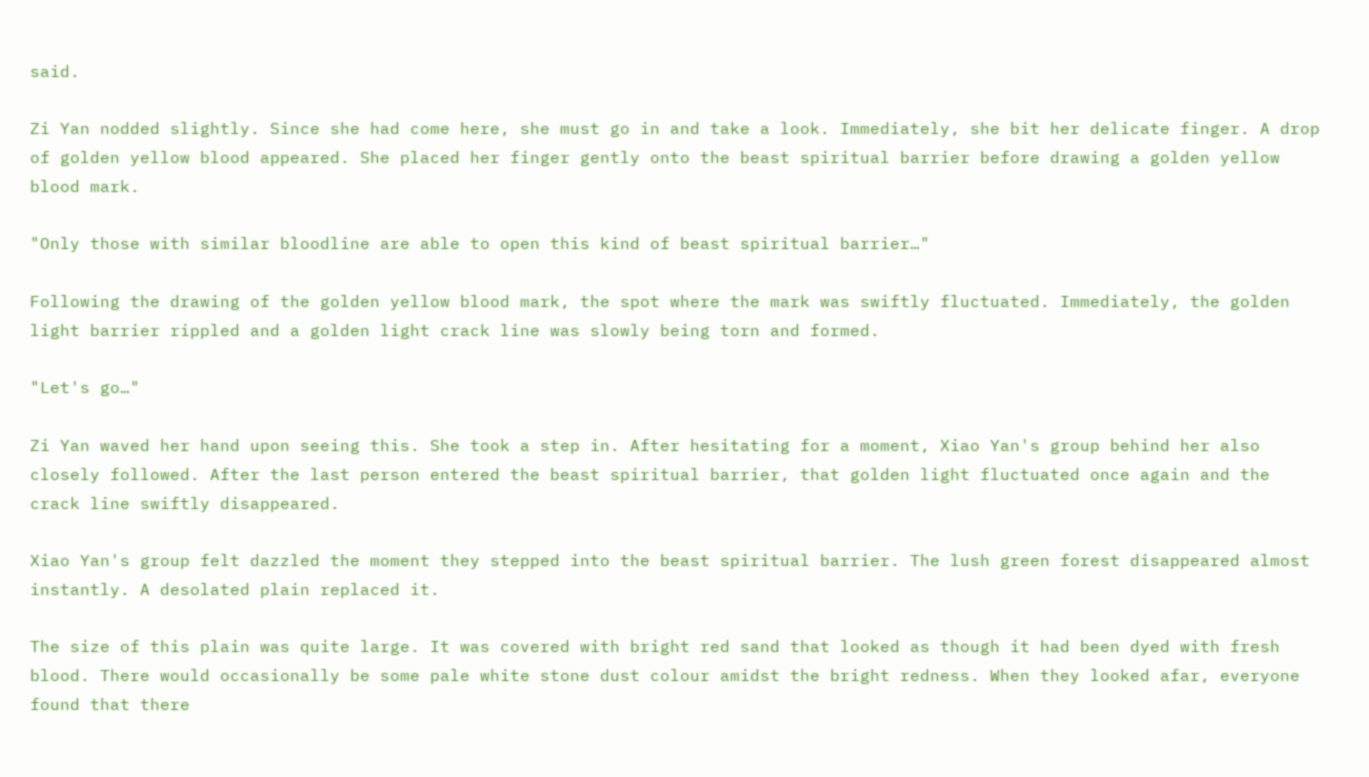said.

Zi Yan nodded slightly. Since she had come here, she must go in and take a look. Immediately, she bit her delicate finger. A drop of golden yellow blood appeared. She placed her finger gently onto the beast spiritual barrier before drawing a golden yellow blood mark.

"Only those with similar bloodline are able to open this kind of beast spiritual barrier…"

Following the drawing of the golden yellow blood mark, the spot where the mark was swiftly fluctuated. Immediately, the golden light barrier rippled and a golden light crack line was slowly being torn and formed.

"Let's go…"

Zi Yan waved her hand upon seeing this. She took a step in. After hesitating for a moment, Xiao Yan's group behind her also closely followed. After the last person entered the beast spiritual barrier, that golden light fluctuated once again and the crack line swiftly disappeared.

Xiao Yan's group felt dazzled the moment they stepped into the beast spiritual barrier. The lush green forest disappeared almost instantly. A desolated plain replaced it.

The size of this plain was quite large. It was covered with bright red sand that looked as though it had been dyed with fresh blood. There would occasionally be some pale white stone dust colour amidst the bright redness. When they looked afar, everyone found that there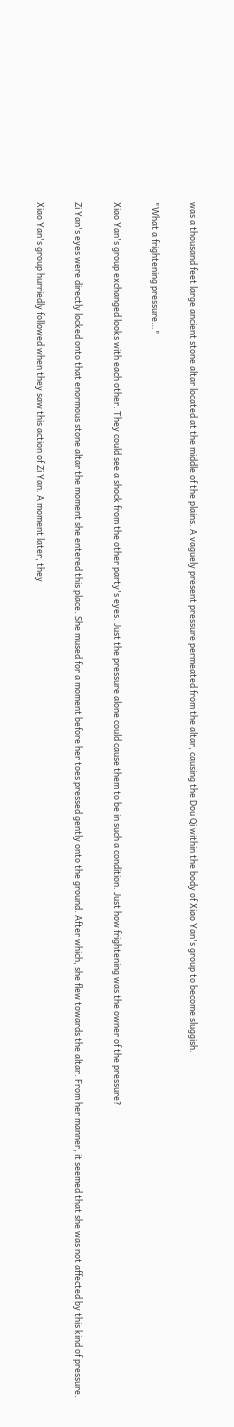was a thousand feet large ancient stone altar located at the middle of the plains. A vaguely present pressure permeated from the altar, causing the Dou Qi within the body of Xiao Yan's group to become sluggish.

"What a frightening pressure…"

Xiao Yan's group exchanged looks with each other. They could see a shock from the other party's eyes. Just the pressure alone could cause them to be in such a condition. Just how frightening was the owner of the pressure?

Zi Yan's eyes were directly locked onto that enormous stone altar the moment she entered this place. She mused for a moment before her toes pressed gently onto the ground. After which, she flew towards the altar. From her manner, it seemed that she was not affected by this kind of pressure.

Xiao Yan's group hurriedly followed when they saw this action of Zi Yan. A moment later, they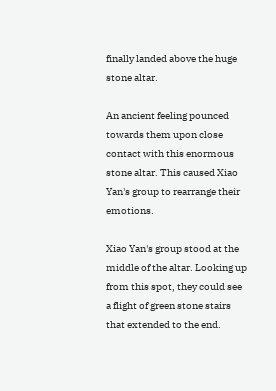finally landed above the huge stone altar.

An ancient feeling pounced towards them upon close contact with this enormous stone altar. This caused Xiao Yan's group to rearrange their emotions.

Xiao Yan's group stood at the middle of the altar. Looking up from this spot, they could see a flight of green stone stairs that extended to the end.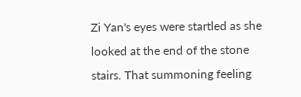Zi Yan's eyes were startled as she looked at the end of the stone stairs. That summoning feeling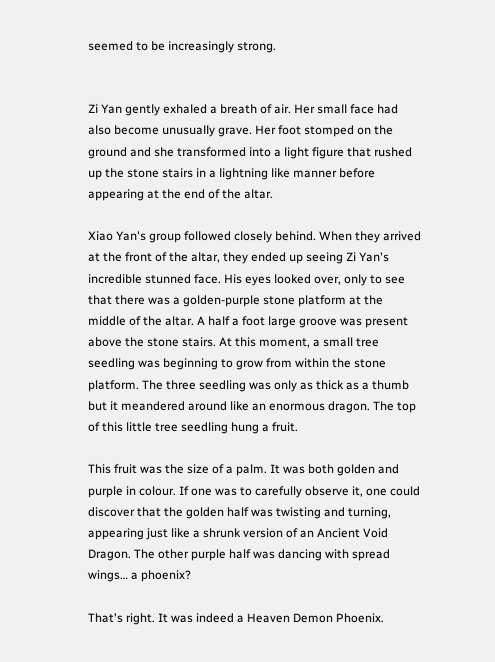seemed to be increasingly strong.


Zi Yan gently exhaled a breath of air. Her small face had also become unusually grave. Her foot stomped on the ground and she transformed into a light figure that rushed up the stone stairs in a lightning like manner before appearing at the end of the altar.

Xiao Yan's group followed closely behind. When they arrived at the front of the altar, they ended up seeing Zi Yan's incredible stunned face. His eyes looked over, only to see that there was a golden-purple stone platform at the middle of the altar. A half a foot large groove was present above the stone stairs. At this moment, a small tree seedling was beginning to grow from within the stone platform. The three seedling was only as thick as a thumb but it meandered around like an enormous dragon. The top of this little tree seedling hung a fruit.

This fruit was the size of a palm. It was both golden and purple in colour. If one was to carefully observe it, one could discover that the golden half was twisting and turning, appearing just like a shrunk version of an Ancient Void Dragon. The other purple half was dancing with spread wings… a phoenix?

That's right. It was indeed a Heaven Demon Phoenix.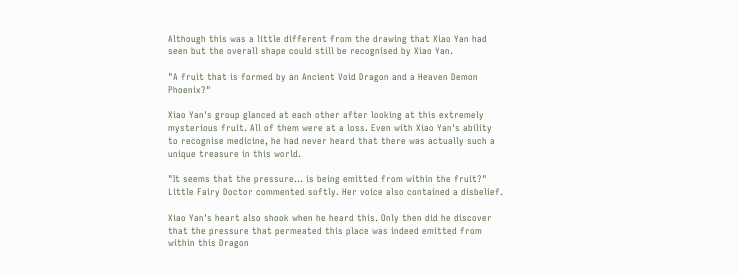Although this was a little different from the drawing that Xiao Yan had seen but the overall shape could still be recognised by Xiao Yan.

"A fruit that is formed by an Ancient Void Dragon and a Heaven Demon Phoenix?"

Xiao Yan's group glanced at each other after looking at this extremely mysterious fruit. All of them were at a loss. Even with Xiao Yan's ability to recognise medicine, he had never heard that there was actually such a unique treasure in this world.

"It seems that the pressure… is being emitted from within the fruit?" Little Fairy Doctor commented softly. Her voice also contained a disbelief.

Xiao Yan's heart also shook when he heard this. Only then did he discover that the pressure that permeated this place was indeed emitted from within this Dragon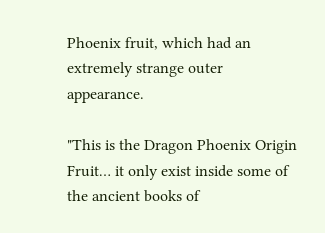Phoenix fruit, which had an extremely strange outer appearance.

"This is the Dragon Phoenix Origin Fruit… it only exist inside some of the ancient books of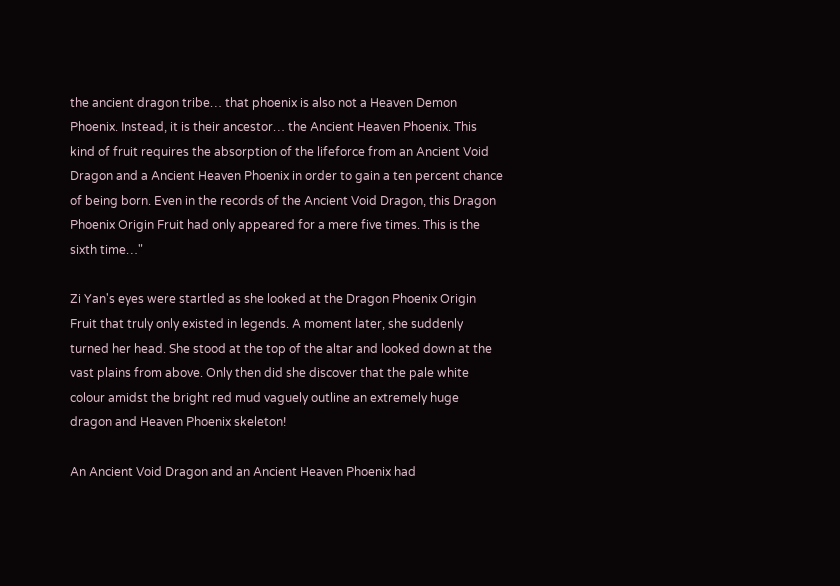the ancient dragon tribe… that phoenix is also not a Heaven Demon Phoenix. Instead, it is their ancestor… the Ancient Heaven Phoenix. This kind of fruit requires the absorption of the lifeforce from an Ancient Void Dragon and a Ancient Heaven Phoenix in order to gain a ten percent chance of being born. Even in the records of the Ancient Void Dragon, this Dragon Phoenix Origin Fruit had only appeared for a mere five times. This is the sixth time…"

Zi Yan's eyes were startled as she looked at the Dragon Phoenix Origin Fruit that truly only existed in legends. A moment later, she suddenly turned her head. She stood at the top of the altar and looked down at the vast plains from above. Only then did she discover that the pale white colour amidst the bright red mud vaguely outline an extremely huge dragon and Heaven Phoenix skeleton!

An Ancient Void Dragon and an Ancient Heaven Phoenix had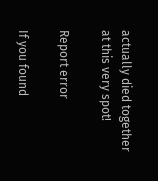actually died together at this very spot!

Report error

If you found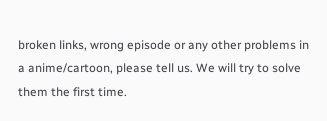broken links, wrong episode or any other problems in a anime/cartoon, please tell us. We will try to solve them the first time.